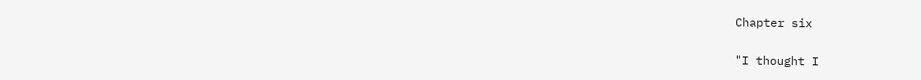Chapter six

"I thought I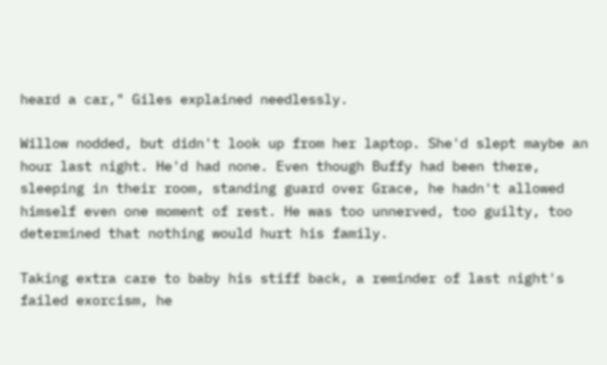heard a car," Giles explained needlessly.

Willow nodded, but didn't look up from her laptop. She'd slept maybe an hour last night. He'd had none. Even though Buffy had been there, sleeping in their room, standing guard over Grace, he hadn't allowed himself even one moment of rest. He was too unnerved, too guilty, too determined that nothing would hurt his family.

Taking extra care to baby his stiff back, a reminder of last night's failed exorcism, he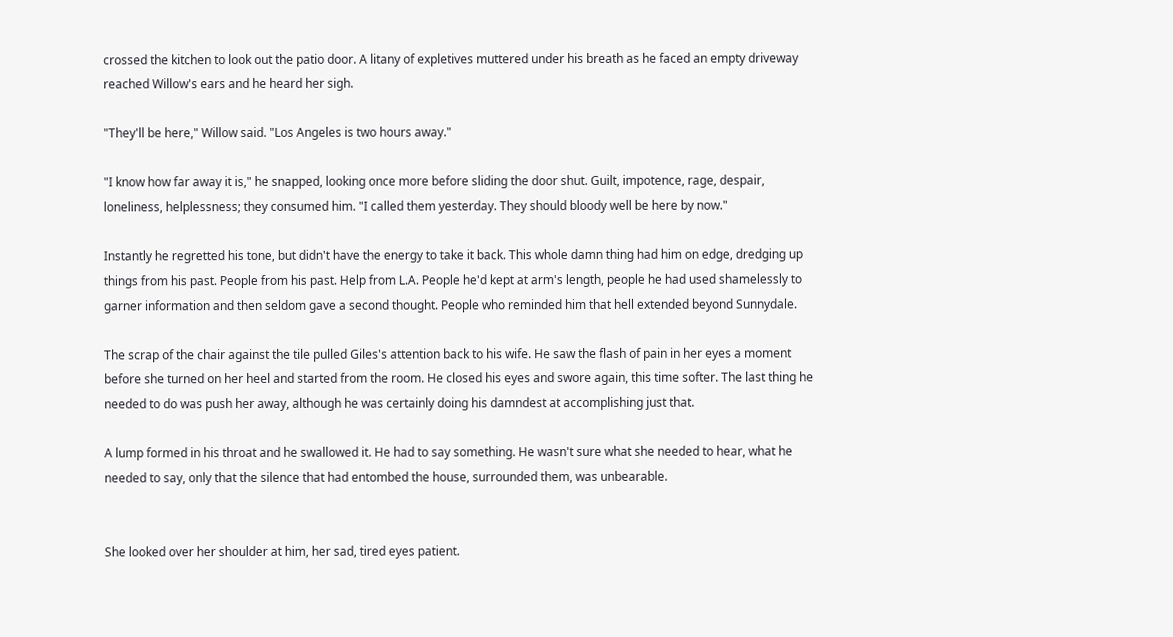crossed the kitchen to look out the patio door. A litany of expletives muttered under his breath as he faced an empty driveway reached Willow's ears and he heard her sigh.

"They'll be here," Willow said. "Los Angeles is two hours away."

"I know how far away it is," he snapped, looking once more before sliding the door shut. Guilt, impotence, rage, despair, loneliness, helplessness; they consumed him. "I called them yesterday. They should bloody well be here by now."

Instantly he regretted his tone, but didn't have the energy to take it back. This whole damn thing had him on edge, dredging up things from his past. People from his past. Help from L.A. People he'd kept at arm's length, people he had used shamelessly to garner information and then seldom gave a second thought. People who reminded him that hell extended beyond Sunnydale.

The scrap of the chair against the tile pulled Giles's attention back to his wife. He saw the flash of pain in her eyes a moment before she turned on her heel and started from the room. He closed his eyes and swore again, this time softer. The last thing he needed to do was push her away, although he was certainly doing his damndest at accomplishing just that.

A lump formed in his throat and he swallowed it. He had to say something. He wasn't sure what she needed to hear, what he needed to say, only that the silence that had entombed the house, surrounded them, was unbearable.


She looked over her shoulder at him, her sad, tired eyes patient.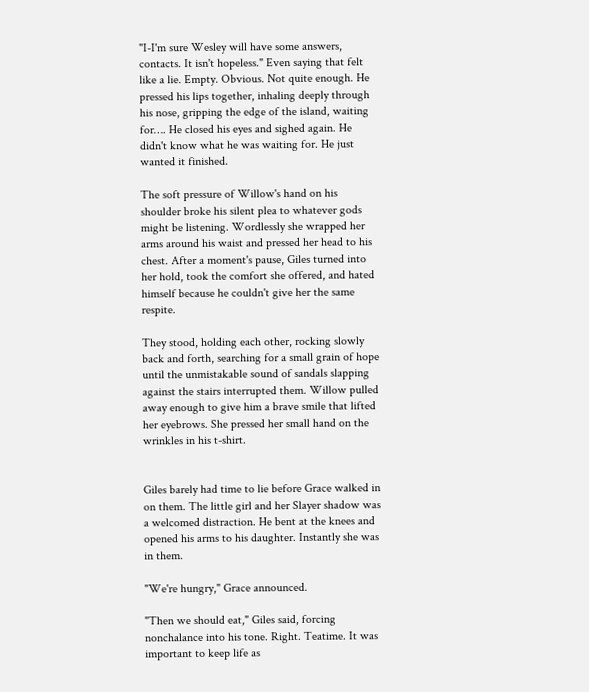"I-I'm sure Wesley will have some answers, contacts. It isn't hopeless." Even saying that felt like a lie. Empty. Obvious. Not quite enough. He pressed his lips together, inhaling deeply through his nose, gripping the edge of the island, waiting for…. He closed his eyes and sighed again. He didn't know what he was waiting for. He just wanted it finished.

The soft pressure of Willow's hand on his shoulder broke his silent plea to whatever gods might be listening. Wordlessly she wrapped her arms around his waist and pressed her head to his chest. After a moment's pause, Giles turned into her hold, took the comfort she offered, and hated himself because he couldn't give her the same respite.

They stood, holding each other, rocking slowly back and forth, searching for a small grain of hope until the unmistakable sound of sandals slapping against the stairs interrupted them. Willow pulled away enough to give him a brave smile that lifted her eyebrows. She pressed her small hand on the wrinkles in his t-shirt.


Giles barely had time to lie before Grace walked in on them. The little girl and her Slayer shadow was a welcomed distraction. He bent at the knees and opened his arms to his daughter. Instantly she was in them.

"We're hungry," Grace announced.

"Then we should eat," Giles said, forcing nonchalance into his tone. Right. Teatime. It was important to keep life as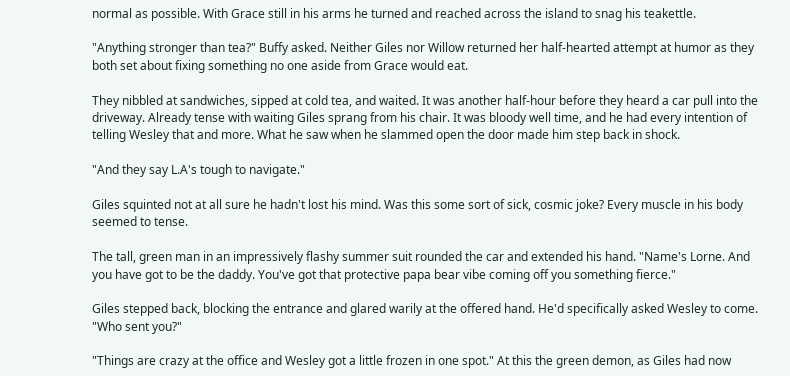normal as possible. With Grace still in his arms he turned and reached across the island to snag his teakettle.

"Anything stronger than tea?" Buffy asked. Neither Giles nor Willow returned her half-hearted attempt at humor as they both set about fixing something no one aside from Grace would eat.

They nibbled at sandwiches, sipped at cold tea, and waited. It was another half-hour before they heard a car pull into the driveway. Already tense with waiting Giles sprang from his chair. It was bloody well time, and he had every intention of telling Wesley that and more. What he saw when he slammed open the door made him step back in shock.

"And they say L.A's tough to navigate."

Giles squinted not at all sure he hadn't lost his mind. Was this some sort of sick, cosmic joke? Every muscle in his body seemed to tense.

The tall, green man in an impressively flashy summer suit rounded the car and extended his hand. "Name's Lorne. And you have got to be the daddy. You've got that protective papa bear vibe coming off you something fierce."

Giles stepped back, blocking the entrance and glared warily at the offered hand. He'd specifically asked Wesley to come. "Who sent you?"

"Things are crazy at the office and Wesley got a little frozen in one spot." At this the green demon, as Giles had now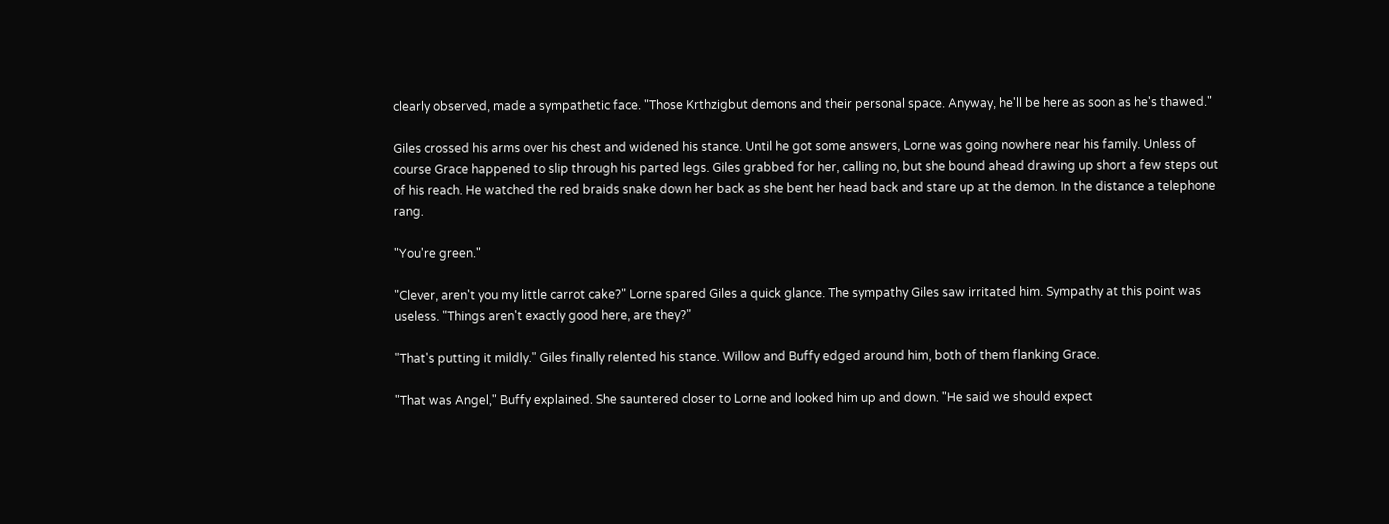clearly observed, made a sympathetic face. "Those Krthzigbut demons and their personal space. Anyway, he'll be here as soon as he's thawed."

Giles crossed his arms over his chest and widened his stance. Until he got some answers, Lorne was going nowhere near his family. Unless of course Grace happened to slip through his parted legs. Giles grabbed for her, calling no, but she bound ahead drawing up short a few steps out of his reach. He watched the red braids snake down her back as she bent her head back and stare up at the demon. In the distance a telephone rang.

"You're green."

"Clever, aren't you my little carrot cake?" Lorne spared Giles a quick glance. The sympathy Giles saw irritated him. Sympathy at this point was useless. "Things aren't exactly good here, are they?"

"That's putting it mildly." Giles finally relented his stance. Willow and Buffy edged around him, both of them flanking Grace.

"That was Angel," Buffy explained. She sauntered closer to Lorne and looked him up and down. "He said we should expect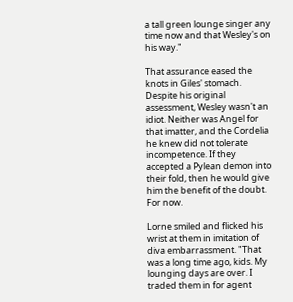a tall green lounge singer any time now and that Wesley's on his way."

That assurance eased the knots in Giles' stomach. Despite his original assessment, Wesley wasn't an idiot. Neither was Angel for that imatter, and the Cordelia he knew did not tolerate incompetence. If they accepted a Pylean demon into their fold, then he would give him the benefit of the doubt. For now.

Lorne smiled and flicked his wrist at them in imitation of diva embarrassment. "That was a long time ago, kids. My lounging days are over. I traded them in for agent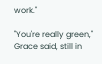work."

"You're really green," Grace said, still in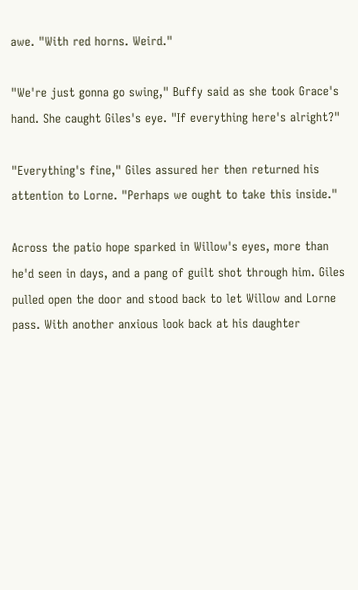awe. "With red horns. Weird."

"We're just gonna go swing," Buffy said as she took Grace's hand. She caught Giles's eye. "If everything here's alright?"

"Everything's fine," Giles assured her then returned his attention to Lorne. "Perhaps we ought to take this inside."

Across the patio hope sparked in Willow's eyes, more than he'd seen in days, and a pang of guilt shot through him. Giles pulled open the door and stood back to let Willow and Lorne pass. With another anxious look back at his daughter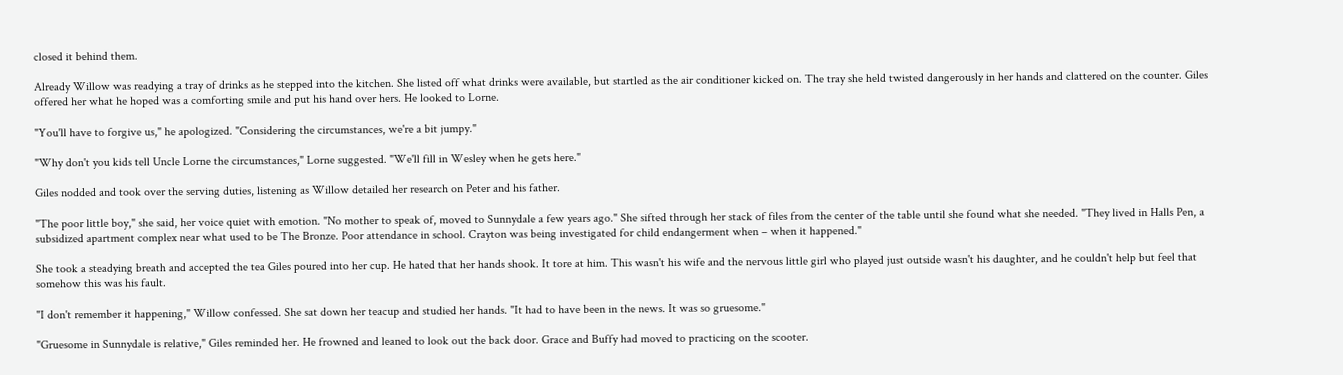closed it behind them.

Already Willow was readying a tray of drinks as he stepped into the kitchen. She listed off what drinks were available, but startled as the air conditioner kicked on. The tray she held twisted dangerously in her hands and clattered on the counter. Giles offered her what he hoped was a comforting smile and put his hand over hers. He looked to Lorne.

"You'll have to forgive us," he apologized. "Considering the circumstances, we're a bit jumpy."

"Why don't you kids tell Uncle Lorne the circumstances," Lorne suggested. "We'll fill in Wesley when he gets here."

Giles nodded and took over the serving duties, listening as Willow detailed her research on Peter and his father.

"The poor little boy," she said, her voice quiet with emotion. "No mother to speak of, moved to Sunnydale a few years ago." She sifted through her stack of files from the center of the table until she found what she needed. "They lived in Halls Pen, a subsidized apartment complex near what used to be The Bronze. Poor attendance in school. Crayton was being investigated for child endangerment when – when it happened."

She took a steadying breath and accepted the tea Giles poured into her cup. He hated that her hands shook. It tore at him. This wasn't his wife and the nervous little girl who played just outside wasn't his daughter, and he couldn't help but feel that somehow this was his fault.

"I don't remember it happening," Willow confessed. She sat down her teacup and studied her hands. "It had to have been in the news. It was so gruesome."

"Gruesome in Sunnydale is relative," Giles reminded her. He frowned and leaned to look out the back door. Grace and Buffy had moved to practicing on the scooter.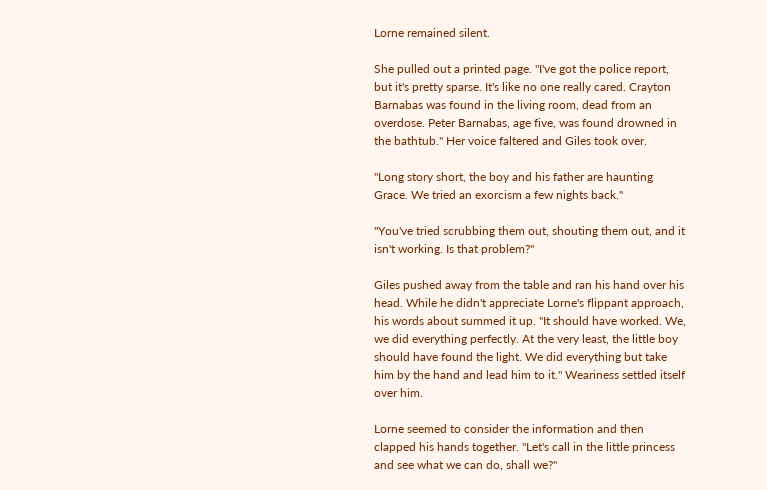Lorne remained silent.

She pulled out a printed page. "I've got the police report, but it's pretty sparse. It's like no one really cared. Crayton Barnabas was found in the living room, dead from an overdose. Peter Barnabas, age five, was found drowned in the bathtub." Her voice faltered and Giles took over.

"Long story short, the boy and his father are haunting Grace. We tried an exorcism a few nights back."

"You've tried scrubbing them out, shouting them out, and it isn't working. Is that problem?"

Giles pushed away from the table and ran his hand over his head. While he didn't appreciate Lorne's flippant approach, his words about summed it up. "It should have worked. We, we did everything perfectly. At the very least, the little boy should have found the light. We did everything but take him by the hand and lead him to it." Weariness settled itself over him.

Lorne seemed to consider the information and then clapped his hands together. "Let's call in the little princess and see what we can do, shall we?"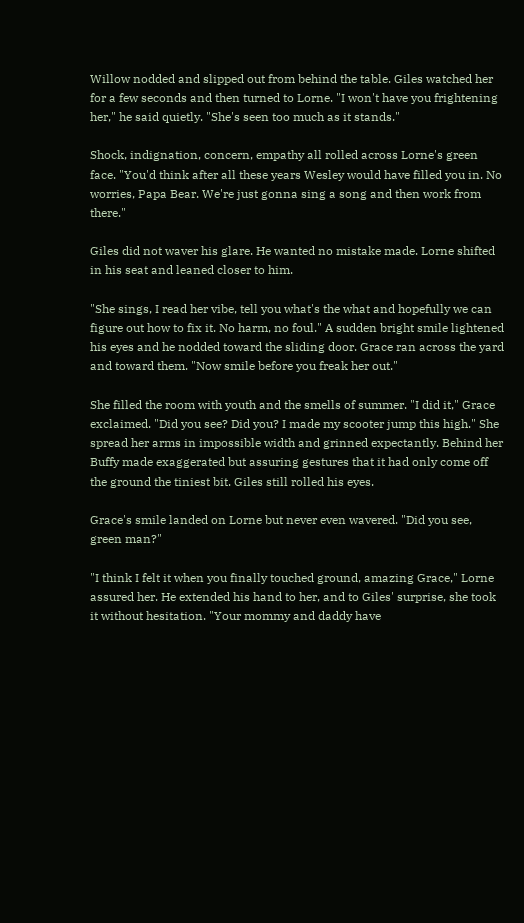Willow nodded and slipped out from behind the table. Giles watched her for a few seconds and then turned to Lorne. "I won't have you frightening her," he said quietly. "She's seen too much as it stands."

Shock, indignation, concern, empathy all rolled across Lorne's green face. "You'd think after all these years Wesley would have filled you in. No worries, Papa Bear. We're just gonna sing a song and then work from there."

Giles did not waver his glare. He wanted no mistake made. Lorne shifted in his seat and leaned closer to him.

"She sings, I read her vibe, tell you what's the what and hopefully we can figure out how to fix it. No harm, no foul." A sudden bright smile lightened his eyes and he nodded toward the sliding door. Grace ran across the yard and toward them. "Now smile before you freak her out."

She filled the room with youth and the smells of summer. "I did it," Grace exclaimed. "Did you see? Did you? I made my scooter jump this high." She spread her arms in impossible width and grinned expectantly. Behind her Buffy made exaggerated but assuring gestures that it had only come off the ground the tiniest bit. Giles still rolled his eyes.

Grace's smile landed on Lorne but never even wavered. "Did you see, green man?"

"I think I felt it when you finally touched ground, amazing Grace," Lorne assured her. He extended his hand to her, and to Giles' surprise, she took it without hesitation. "Your mommy and daddy have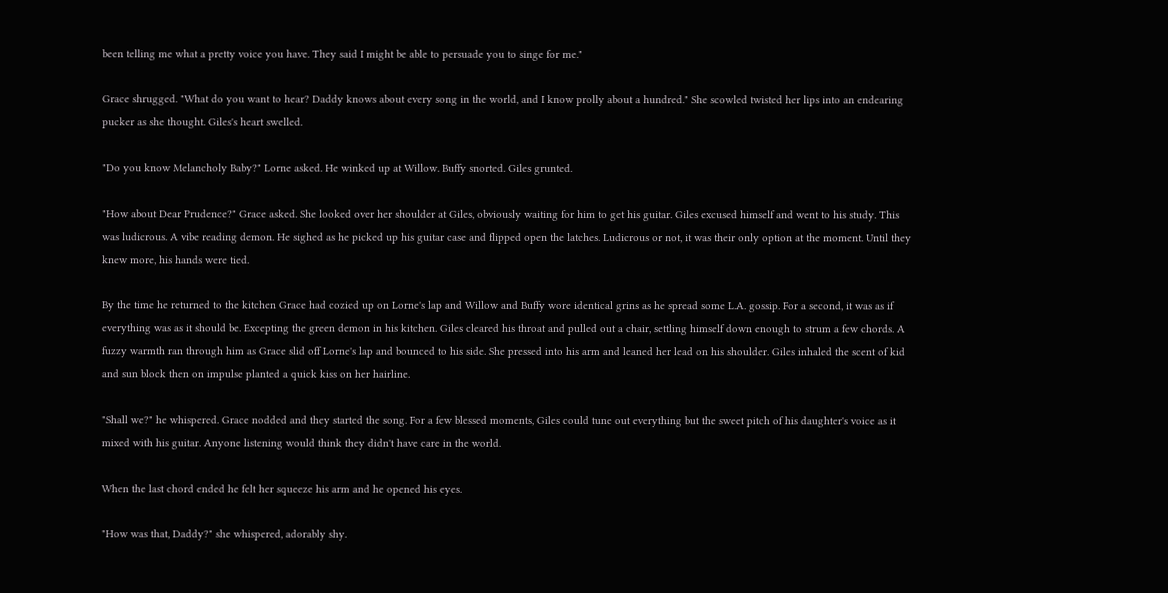been telling me what a pretty voice you have. They said I might be able to persuade you to singe for me."

Grace shrugged. "What do you want to hear? Daddy knows about every song in the world, and I know prolly about a hundred." She scowled twisted her lips into an endearing pucker as she thought. Giles's heart swelled.

"Do you know Melancholy Baby?" Lorne asked. He winked up at Willow. Buffy snorted. Giles grunted.

"How about Dear Prudence?" Grace asked. She looked over her shoulder at Giles, obviously waiting for him to get his guitar. Giles excused himself and went to his study. This was ludicrous. A vibe reading demon. He sighed as he picked up his guitar case and flipped open the latches. Ludicrous or not, it was their only option at the moment. Until they knew more, his hands were tied.

By the time he returned to the kitchen Grace had cozied up on Lorne's lap and Willow and Buffy wore identical grins as he spread some L.A. gossip. For a second, it was as if everything was as it should be. Excepting the green demon in his kitchen. Giles cleared his throat and pulled out a chair, settling himself down enough to strum a few chords. A fuzzy warmth ran through him as Grace slid off Lorne's lap and bounced to his side. She pressed into his arm and leaned her lead on his shoulder. Giles inhaled the scent of kid and sun block then on impulse planted a quick kiss on her hairline.

"Shall we?" he whispered. Grace nodded and they started the song. For a few blessed moments, Giles could tune out everything but the sweet pitch of his daughter's voice as it mixed with his guitar. Anyone listening would think they didn't have care in the world.

When the last chord ended he felt her squeeze his arm and he opened his eyes.

"How was that, Daddy?" she whispered, adorably shy.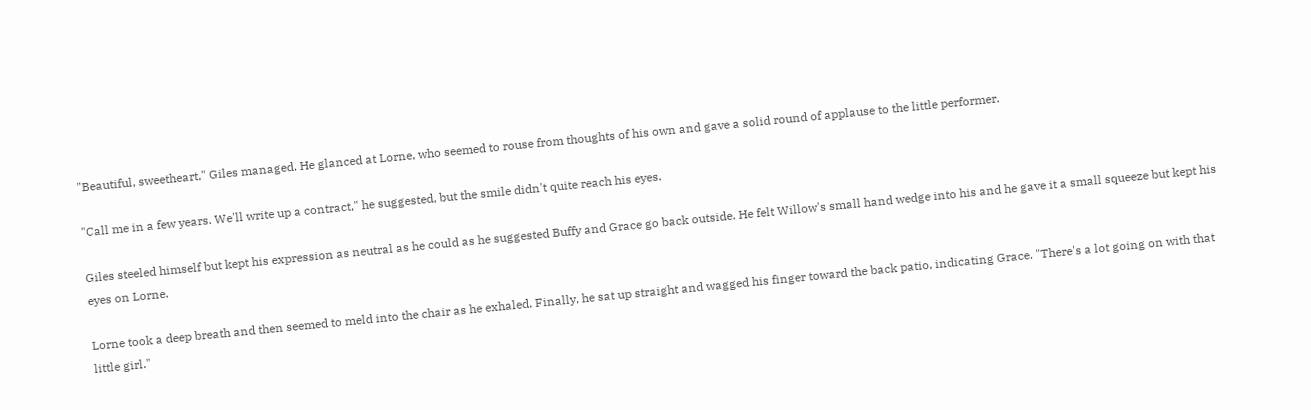"Beautiful, sweetheart," Giles managed. He glanced at Lorne, who seemed to rouse from thoughts of his own and gave a solid round of applause to the little performer.

"Call me in a few years. We'll write up a contract," he suggested, but the smile didn't quite reach his eyes.

Giles steeled himself but kept his expression as neutral as he could as he suggested Buffy and Grace go back outside. He felt Willow's small hand wedge into his and he gave it a small squeeze but kept his eyes on Lorne.

Lorne took a deep breath and then seemed to meld into the chair as he exhaled. Finally, he sat up straight and wagged his finger toward the back patio, indicating Grace. "There's a lot going on with that little girl."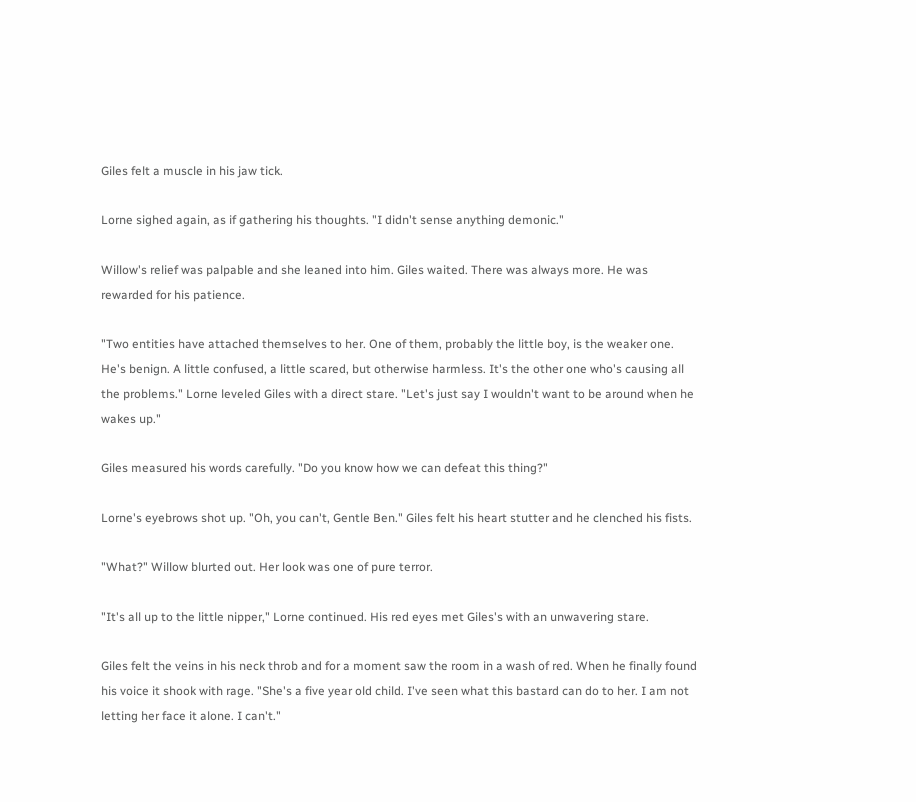Giles felt a muscle in his jaw tick.

Lorne sighed again, as if gathering his thoughts. "I didn't sense anything demonic."

Willow's relief was palpable and she leaned into him. Giles waited. There was always more. He was rewarded for his patience.

"Two entities have attached themselves to her. One of them, probably the little boy, is the weaker one. He's benign. A little confused, a little scared, but otherwise harmless. It's the other one who's causing all the problems." Lorne leveled Giles with a direct stare. "Let's just say I wouldn't want to be around when he wakes up."

Giles measured his words carefully. "Do you know how we can defeat this thing?"

Lorne's eyebrows shot up. "Oh, you can't, Gentle Ben." Giles felt his heart stutter and he clenched his fists.

"What?" Willow blurted out. Her look was one of pure terror.

"It's all up to the little nipper," Lorne continued. His red eyes met Giles's with an unwavering stare.

Giles felt the veins in his neck throb and for a moment saw the room in a wash of red. When he finally found his voice it shook with rage. "She's a five year old child. I've seen what this bastard can do to her. I am not letting her face it alone. I can't."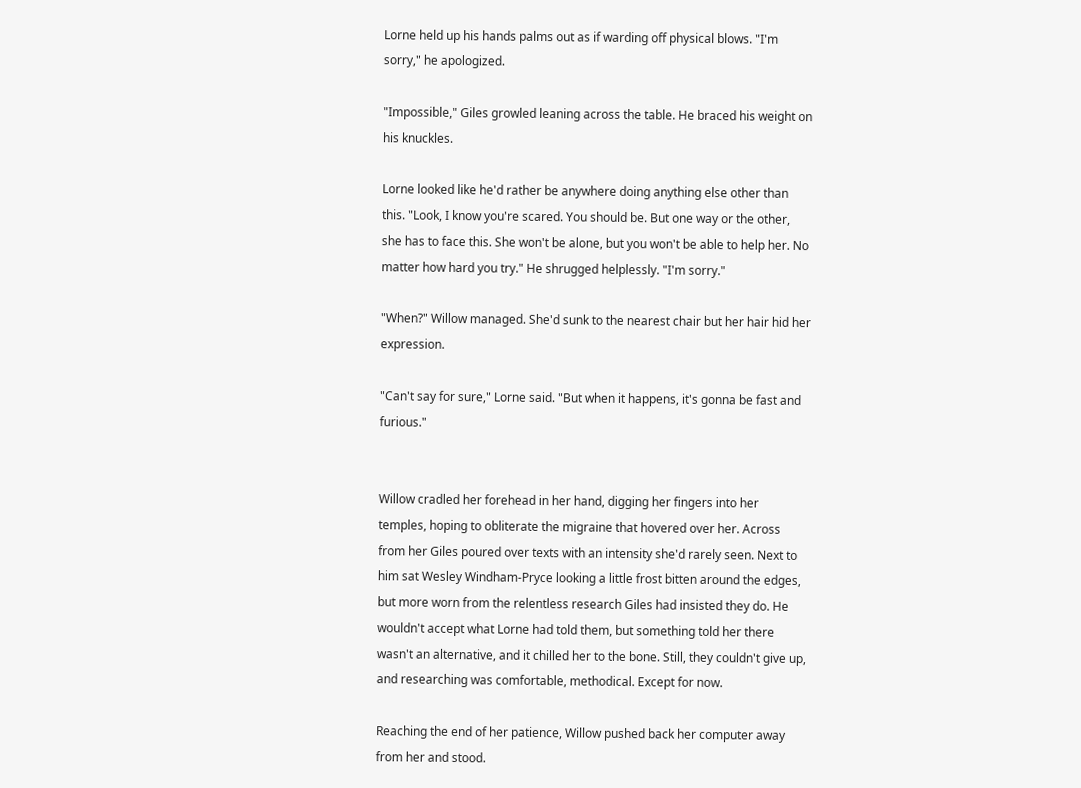Lorne held up his hands palms out as if warding off physical blows. "I'm sorry," he apologized.

"Impossible," Giles growled leaning across the table. He braced his weight on his knuckles.

Lorne looked like he'd rather be anywhere doing anything else other than this. "Look, I know you're scared. You should be. But one way or the other, she has to face this. She won't be alone, but you won't be able to help her. No matter how hard you try." He shrugged helplessly. "I'm sorry."

"When?" Willow managed. She'd sunk to the nearest chair but her hair hid her expression.

"Can't say for sure," Lorne said. "But when it happens, it's gonna be fast and furious."


Willow cradled her forehead in her hand, digging her fingers into her temples, hoping to obliterate the migraine that hovered over her. Across from her Giles poured over texts with an intensity she'd rarely seen. Next to him sat Wesley Windham-Pryce looking a little frost bitten around the edges, but more worn from the relentless research Giles had insisted they do. He wouldn't accept what Lorne had told them, but something told her there wasn't an alternative, and it chilled her to the bone. Still, they couldn't give up, and researching was comfortable, methodical. Except for now.

Reaching the end of her patience, Willow pushed back her computer away from her and stood.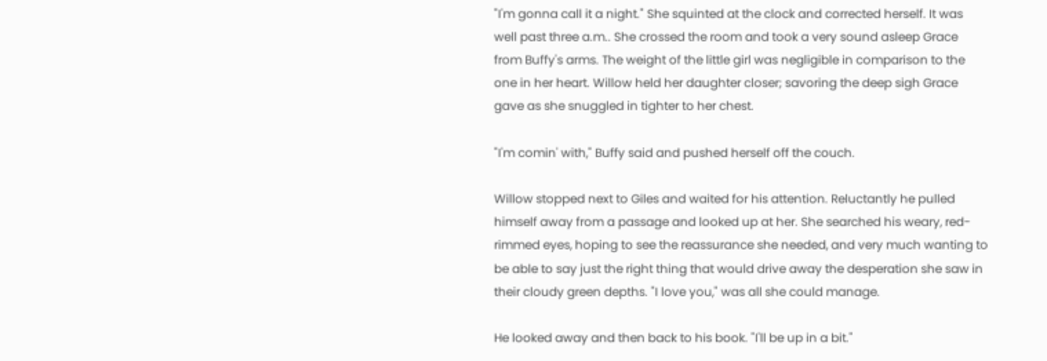"I'm gonna call it a night." She squinted at the clock and corrected herself. It was well past three a.m.. She crossed the room and took a very sound asleep Grace from Buffy's arms. The weight of the little girl was negligible in comparison to the one in her heart. Willow held her daughter closer; savoring the deep sigh Grace gave as she snuggled in tighter to her chest.

"I'm comin' with," Buffy said and pushed herself off the couch.

Willow stopped next to Giles and waited for his attention. Reluctantly he pulled himself away from a passage and looked up at her. She searched his weary, red-rimmed eyes, hoping to see the reassurance she needed, and very much wanting to be able to say just the right thing that would drive away the desperation she saw in their cloudy green depths. "I love you," was all she could manage.

He looked away and then back to his book. "I'll be up in a bit."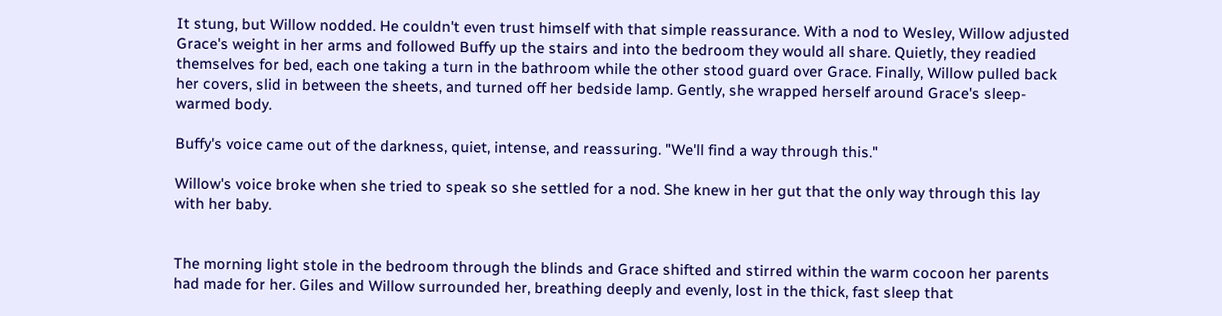It stung, but Willow nodded. He couldn't even trust himself with that simple reassurance. With a nod to Wesley, Willow adjusted Grace's weight in her arms and followed Buffy up the stairs and into the bedroom they would all share. Quietly, they readied themselves for bed, each one taking a turn in the bathroom while the other stood guard over Grace. Finally, Willow pulled back her covers, slid in between the sheets, and turned off her bedside lamp. Gently, she wrapped herself around Grace's sleep-warmed body.

Buffy's voice came out of the darkness, quiet, intense, and reassuring. "We'll find a way through this."

Willow's voice broke when she tried to speak so she settled for a nod. She knew in her gut that the only way through this lay with her baby.


The morning light stole in the bedroom through the blinds and Grace shifted and stirred within the warm cocoon her parents had made for her. Giles and Willow surrounded her, breathing deeply and evenly, lost in the thick, fast sleep that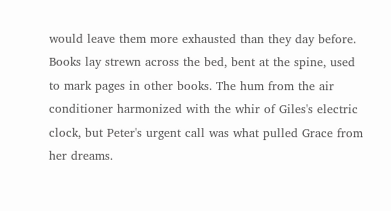would leave them more exhausted than they day before. Books lay strewn across the bed, bent at the spine, used to mark pages in other books. The hum from the air conditioner harmonized with the whir of Giles's electric clock, but Peter's urgent call was what pulled Grace from her dreams.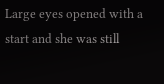Large eyes opened with a start and she was still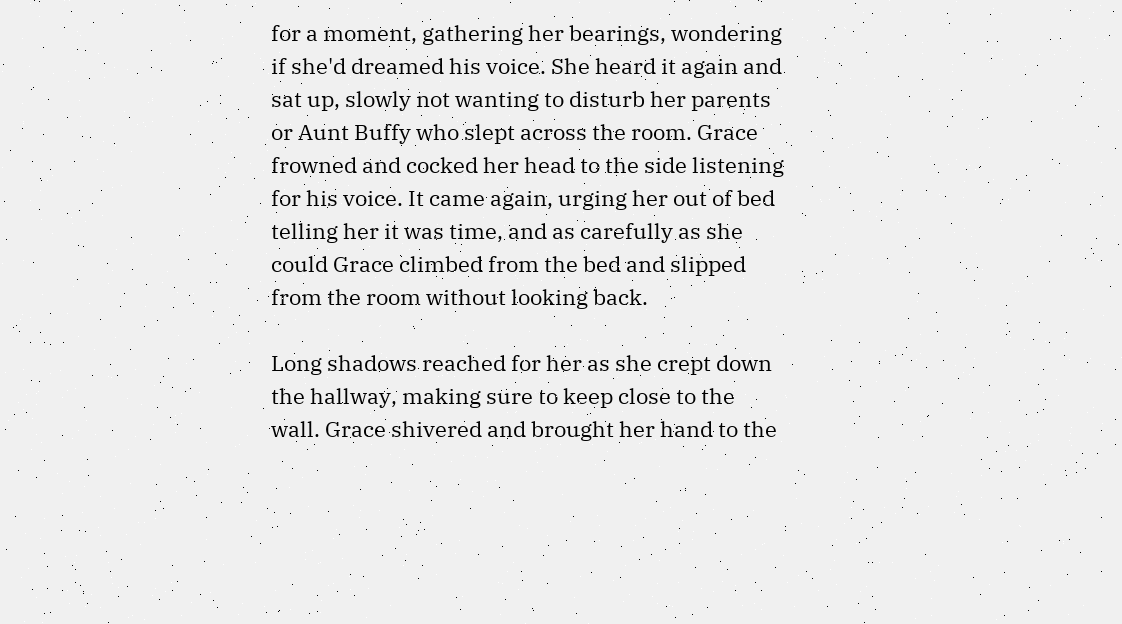for a moment, gathering her bearings, wondering if she'd dreamed his voice. She heard it again and sat up, slowly not wanting to disturb her parents or Aunt Buffy who slept across the room. Grace frowned and cocked her head to the side listening for his voice. It came again, urging her out of bed telling her it was time, and as carefully as she could Grace climbed from the bed and slipped from the room without looking back.

Long shadows reached for her as she crept down the hallway, making sure to keep close to the wall. Grace shivered and brought her hand to the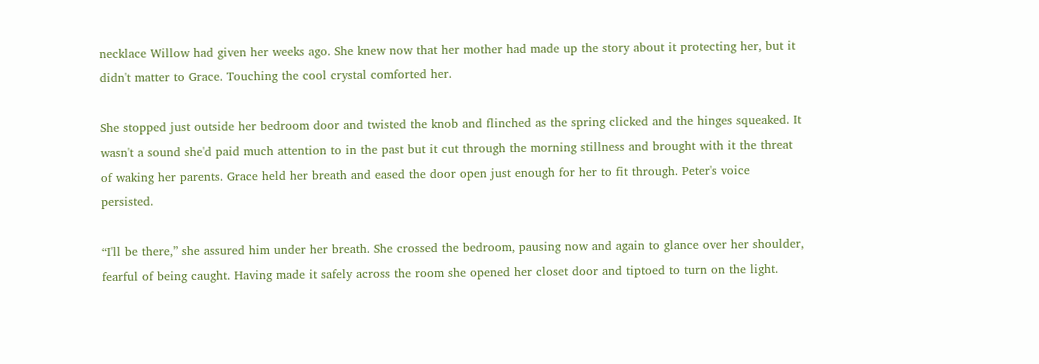necklace Willow had given her weeks ago. She knew now that her mother had made up the story about it protecting her, but it didn't matter to Grace. Touching the cool crystal comforted her.

She stopped just outside her bedroom door and twisted the knob and flinched as the spring clicked and the hinges squeaked. It wasn't a sound she'd paid much attention to in the past but it cut through the morning stillness and brought with it the threat of waking her parents. Grace held her breath and eased the door open just enough for her to fit through. Peter's voice persisted.

“I'll be there,” she assured him under her breath. She crossed the bedroom, pausing now and again to glance over her shoulder, fearful of being caught. Having made it safely across the room she opened her closet door and tiptoed to turn on the light.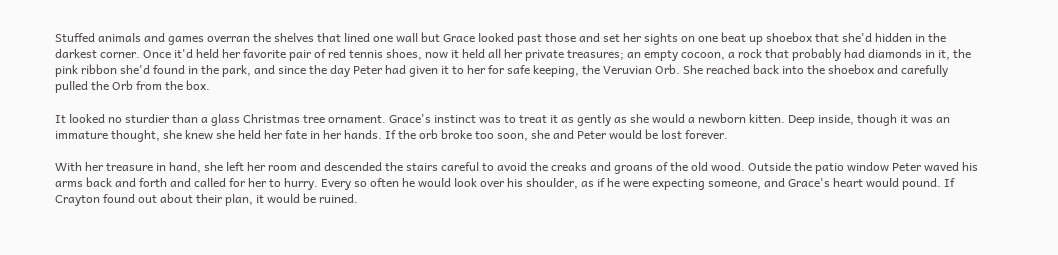Stuffed animals and games overran the shelves that lined one wall but Grace looked past those and set her sights on one beat up shoebox that she'd hidden in the darkest corner. Once it'd held her favorite pair of red tennis shoes, now it held all her private treasures; an empty cocoon, a rock that probably had diamonds in it, the pink ribbon she'd found in the park, and since the day Peter had given it to her for safe keeping, the Veruvian Orb. She reached back into the shoebox and carefully pulled the Orb from the box.

It looked no sturdier than a glass Christmas tree ornament. Grace's instinct was to treat it as gently as she would a newborn kitten. Deep inside, though it was an immature thought, she knew she held her fate in her hands. If the orb broke too soon, she and Peter would be lost forever.

With her treasure in hand, she left her room and descended the stairs careful to avoid the creaks and groans of the old wood. Outside the patio window Peter waved his arms back and forth and called for her to hurry. Every so often he would look over his shoulder, as if he were expecting someone, and Grace's heart would pound. If Crayton found out about their plan, it would be ruined.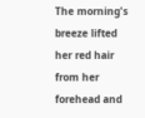The morning's breeze lifted her red hair from her forehead and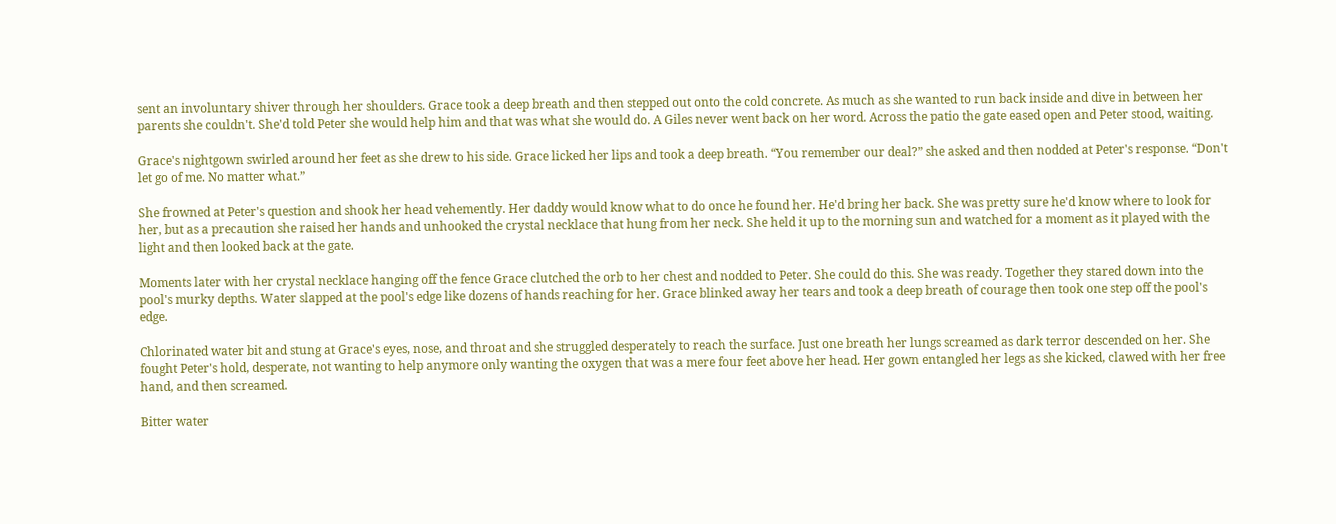sent an involuntary shiver through her shoulders. Grace took a deep breath and then stepped out onto the cold concrete. As much as she wanted to run back inside and dive in between her parents she couldn't. She'd told Peter she would help him and that was what she would do. A Giles never went back on her word. Across the patio the gate eased open and Peter stood, waiting.

Grace's nightgown swirled around her feet as she drew to his side. Grace licked her lips and took a deep breath. “You remember our deal?” she asked and then nodded at Peter's response. “Don't let go of me. No matter what.”

She frowned at Peter's question and shook her head vehemently. Her daddy would know what to do once he found her. He'd bring her back. She was pretty sure he'd know where to look for her, but as a precaution she raised her hands and unhooked the crystal necklace that hung from her neck. She held it up to the morning sun and watched for a moment as it played with the light and then looked back at the gate.

Moments later with her crystal necklace hanging off the fence Grace clutched the orb to her chest and nodded to Peter. She could do this. She was ready. Together they stared down into the pool's murky depths. Water slapped at the pool's edge like dozens of hands reaching for her. Grace blinked away her tears and took a deep breath of courage then took one step off the pool's edge.

Chlorinated water bit and stung at Grace's eyes, nose, and throat and she struggled desperately to reach the surface. Just one breath her lungs screamed as dark terror descended on her. She fought Peter's hold, desperate, not wanting to help anymore only wanting the oxygen that was a mere four feet above her head. Her gown entangled her legs as she kicked, clawed with her free hand, and then screamed.

Bitter water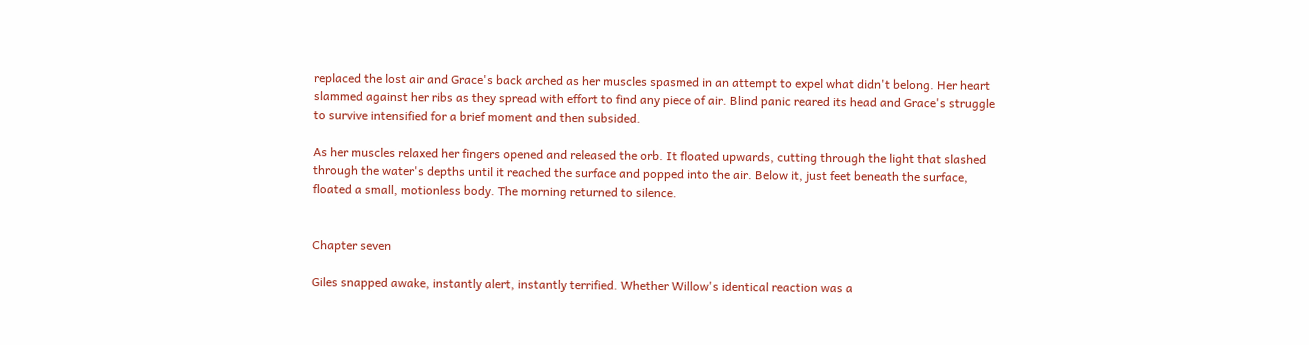replaced the lost air and Grace's back arched as her muscles spasmed in an attempt to expel what didn't belong. Her heart slammed against her ribs as they spread with effort to find any piece of air. Blind panic reared its head and Grace's struggle to survive intensified for a brief moment and then subsided.

As her muscles relaxed her fingers opened and released the orb. It floated upwards, cutting through the light that slashed through the water's depths until it reached the surface and popped into the air. Below it, just feet beneath the surface, floated a small, motionless body. The morning returned to silence.


Chapter seven

Giles snapped awake, instantly alert, instantly terrified. Whether Willow's identical reaction was a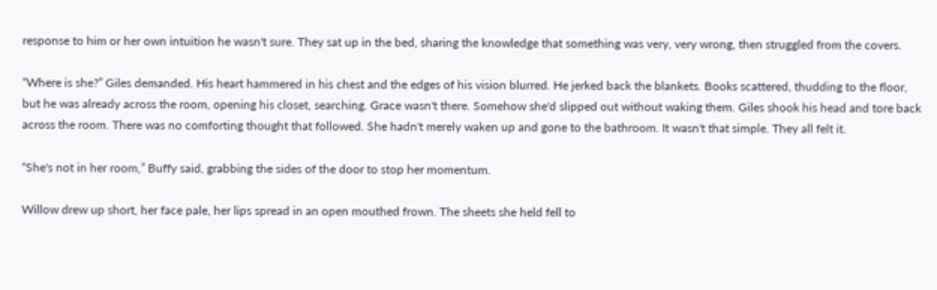response to him or her own intuition he wasn't sure. They sat up in the bed, sharing the knowledge that something was very, very wrong, then struggled from the covers.

“Where is she?” Giles demanded. His heart hammered in his chest and the edges of his vision blurred. He jerked back the blankets. Books scattered, thudding to the floor, but he was already across the room, opening his closet, searching. Grace wasn't there. Somehow she'd slipped out without waking them. Giles shook his head and tore back across the room. There was no comforting thought that followed. She hadn't merely waken up and gone to the bathroom. It wasn't that simple. They all felt it.

“She's not in her room,” Buffy said, grabbing the sides of the door to stop her momentum.

Willow drew up short, her face pale, her lips spread in an open mouthed frown. The sheets she held fell to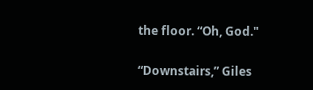the floor. “Oh, God."

“Downstairs,” Giles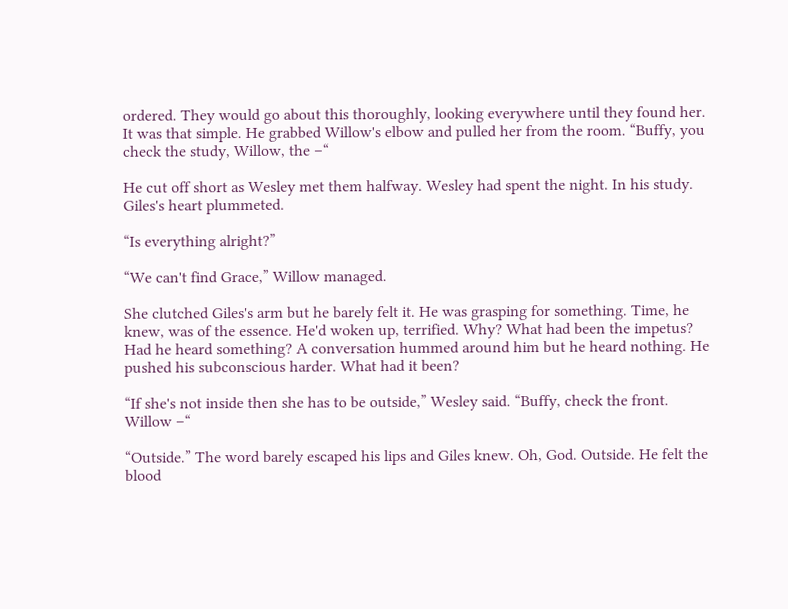ordered. They would go about this thoroughly, looking everywhere until they found her. It was that simple. He grabbed Willow's elbow and pulled her from the room. “Buffy, you check the study, Willow, the –“

He cut off short as Wesley met them halfway. Wesley had spent the night. In his study. Giles's heart plummeted.

“Is everything alright?”

“We can't find Grace,” Willow managed.

She clutched Giles's arm but he barely felt it. He was grasping for something. Time, he knew, was of the essence. He'd woken up, terrified. Why? What had been the impetus? Had he heard something? A conversation hummed around him but he heard nothing. He pushed his subconscious harder. What had it been?

“If she's not inside then she has to be outside,” Wesley said. “Buffy, check the front. Willow –“

“Outside.” The word barely escaped his lips and Giles knew. Oh, God. Outside. He felt the blood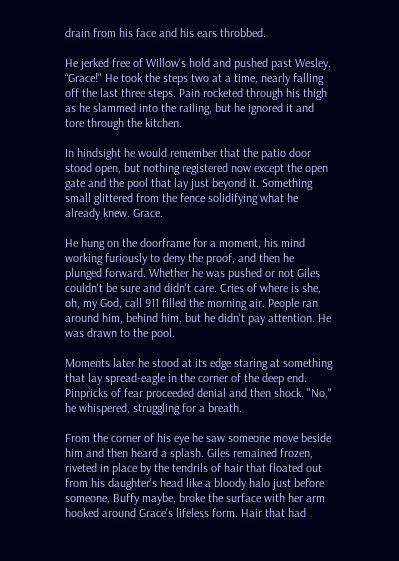drain from his face and his ears throbbed.

He jerked free of Willow's hold and pushed past Wesley. “Grace!" He took the steps two at a time, nearly falling off the last three steps. Pain rocketed through his thigh as he slammed into the railing, but he ignored it and tore through the kitchen.

In hindsight he would remember that the patio door stood open, but nothing registered now except the open gate and the pool that lay just beyond it. Something small glittered from the fence solidifying what he already knew. Grace.

He hung on the doorframe for a moment, his mind working furiously to deny the proof, and then he plunged forward. Whether he was pushed or not Giles couldn't be sure and didn't care. Cries of where is she, oh, my God, call 911 filled the morning air. People ran around him, behind him, but he didn't pay attention. He was drawn to the pool.

Moments later he stood at its edge staring at something that lay spread-eagle in the corner of the deep end. Pinpricks of fear proceeded denial and then shock. "No," he whispered, struggling for a breath.

From the corner of his eye he saw someone move beside him and then heard a splash. Giles remained frozen, riveted in place by the tendrils of hair that floated out from his daughter's head like a bloody halo just before someone, Buffy maybe, broke the surface with her arm hooked around Grace's lifeless form. Hair that had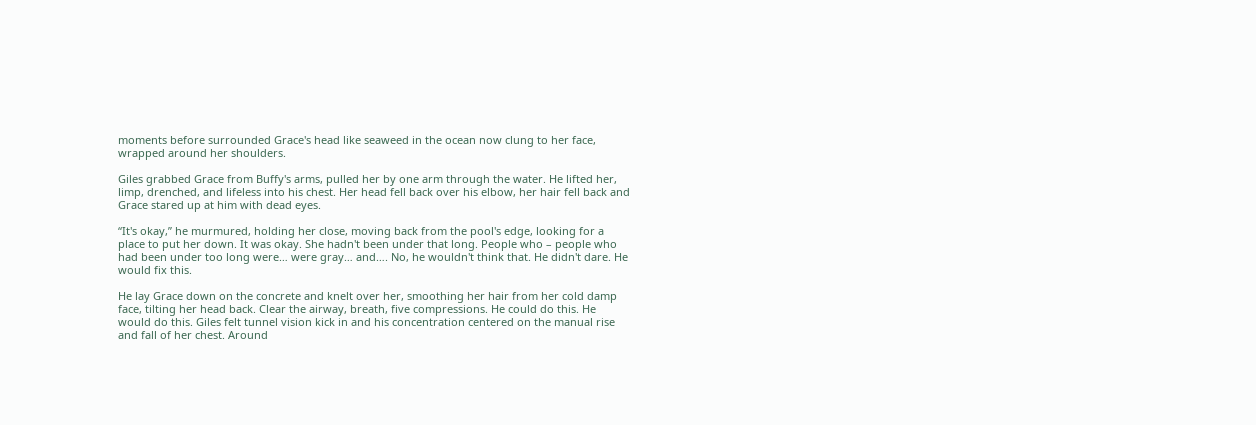moments before surrounded Grace's head like seaweed in the ocean now clung to her face, wrapped around her shoulders.

Giles grabbed Grace from Buffy's arms, pulled her by one arm through the water. He lifted her, limp, drenched, and lifeless into his chest. Her head fell back over his elbow, her hair fell back and Grace stared up at him with dead eyes.

“It's okay,” he murmured, holding her close, moving back from the pool's edge, looking for a place to put her down. It was okay. She hadn't been under that long. People who – people who had been under too long were… were gray… and…. No, he wouldn't think that. He didn't dare. He would fix this.

He lay Grace down on the concrete and knelt over her, smoothing her hair from her cold damp face, tilting her head back. Clear the airway, breath, five compressions. He could do this. He would do this. Giles felt tunnel vision kick in and his concentration centered on the manual rise and fall of her chest. Around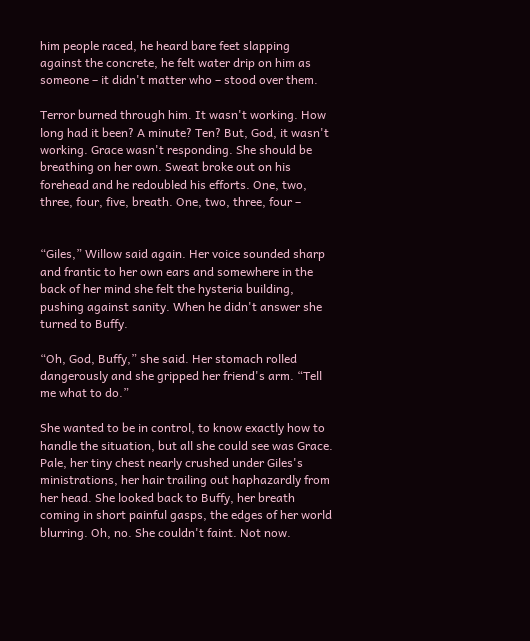him people raced, he heard bare feet slapping against the concrete, he felt water drip on him as someone – it didn't matter who – stood over them.

Terror burned through him. It wasn't working. How long had it been? A minute? Ten? But, God, it wasn't working. Grace wasn't responding. She should be breathing on her own. Sweat broke out on his forehead and he redoubled his efforts. One, two, three, four, five, breath. One, two, three, four –


“Giles,” Willow said again. Her voice sounded sharp and frantic to her own ears and somewhere in the back of her mind she felt the hysteria building, pushing against sanity. When he didn't answer she turned to Buffy.

“Oh, God, Buffy,” she said. Her stomach rolled dangerously and she gripped her friend's arm. “Tell me what to do.”

She wanted to be in control, to know exactly how to handle the situation, but all she could see was Grace. Pale, her tiny chest nearly crushed under Giles's ministrations, her hair trailing out haphazardly from her head. She looked back to Buffy, her breath coming in short painful gasps, the edges of her world blurring. Oh, no. She couldn't faint. Not now.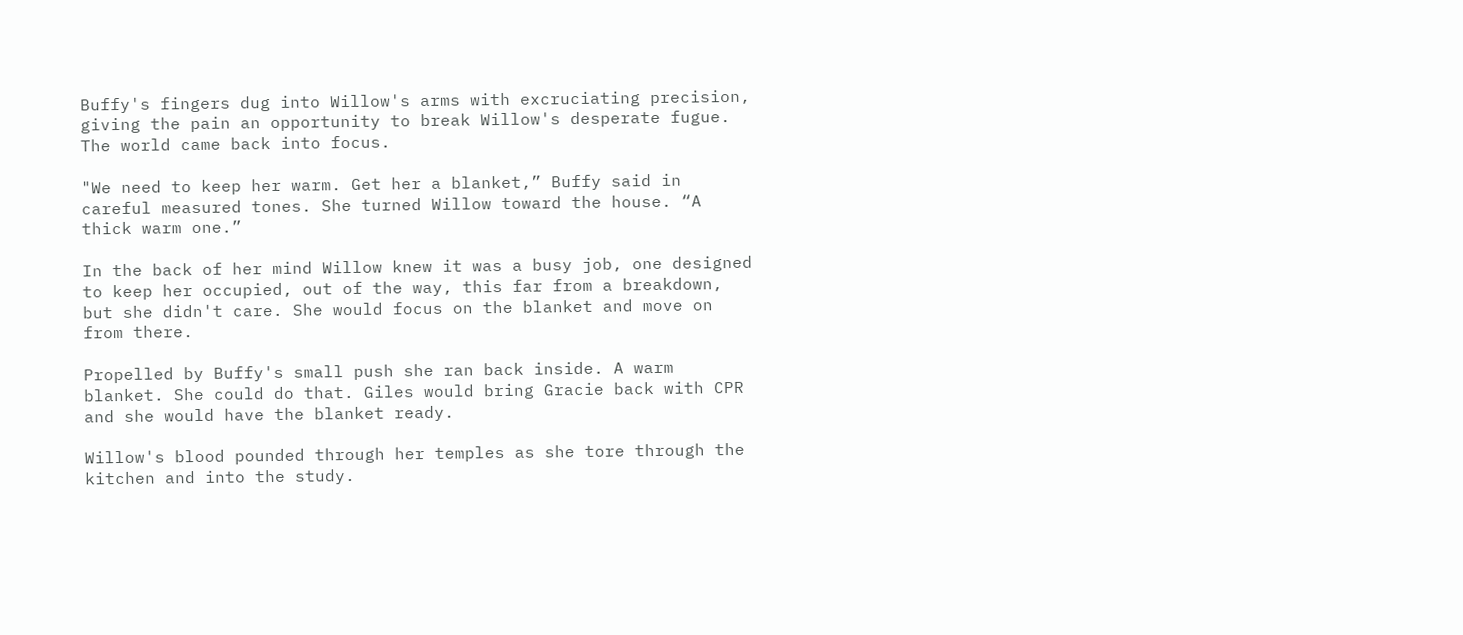Buffy's fingers dug into Willow's arms with excruciating precision, giving the pain an opportunity to break Willow's desperate fugue. The world came back into focus.

"We need to keep her warm. Get her a blanket,” Buffy said in careful measured tones. She turned Willow toward the house. “A thick warm one.”

In the back of her mind Willow knew it was a busy job, one designed to keep her occupied, out of the way, this far from a breakdown, but she didn't care. She would focus on the blanket and move on from there.

Propelled by Buffy's small push she ran back inside. A warm blanket. She could do that. Giles would bring Gracie back with CPR and she would have the blanket ready.

Willow's blood pounded through her temples as she tore through the kitchen and into the study.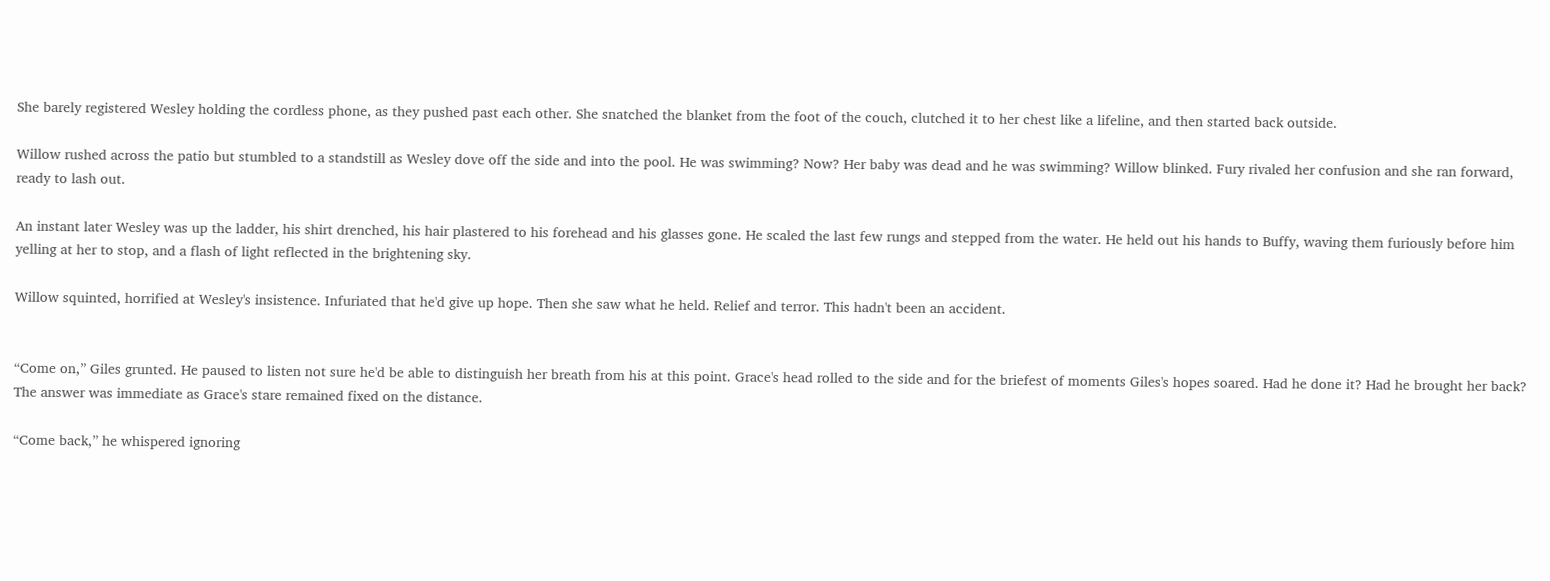She barely registered Wesley holding the cordless phone, as they pushed past each other. She snatched the blanket from the foot of the couch, clutched it to her chest like a lifeline, and then started back outside.

Willow rushed across the patio but stumbled to a standstill as Wesley dove off the side and into the pool. He was swimming? Now? Her baby was dead and he was swimming? Willow blinked. Fury rivaled her confusion and she ran forward, ready to lash out.

An instant later Wesley was up the ladder, his shirt drenched, his hair plastered to his forehead and his glasses gone. He scaled the last few rungs and stepped from the water. He held out his hands to Buffy, waving them furiously before him yelling at her to stop, and a flash of light reflected in the brightening sky.

Willow squinted, horrified at Wesley's insistence. Infuriated that he'd give up hope. Then she saw what he held. Relief and terror. This hadn't been an accident.


“Come on,” Giles grunted. He paused to listen not sure he'd be able to distinguish her breath from his at this point. Grace's head rolled to the side and for the briefest of moments Giles's hopes soared. Had he done it? Had he brought her back? The answer was immediate as Grace's stare remained fixed on the distance.

“Come back,” he whispered ignoring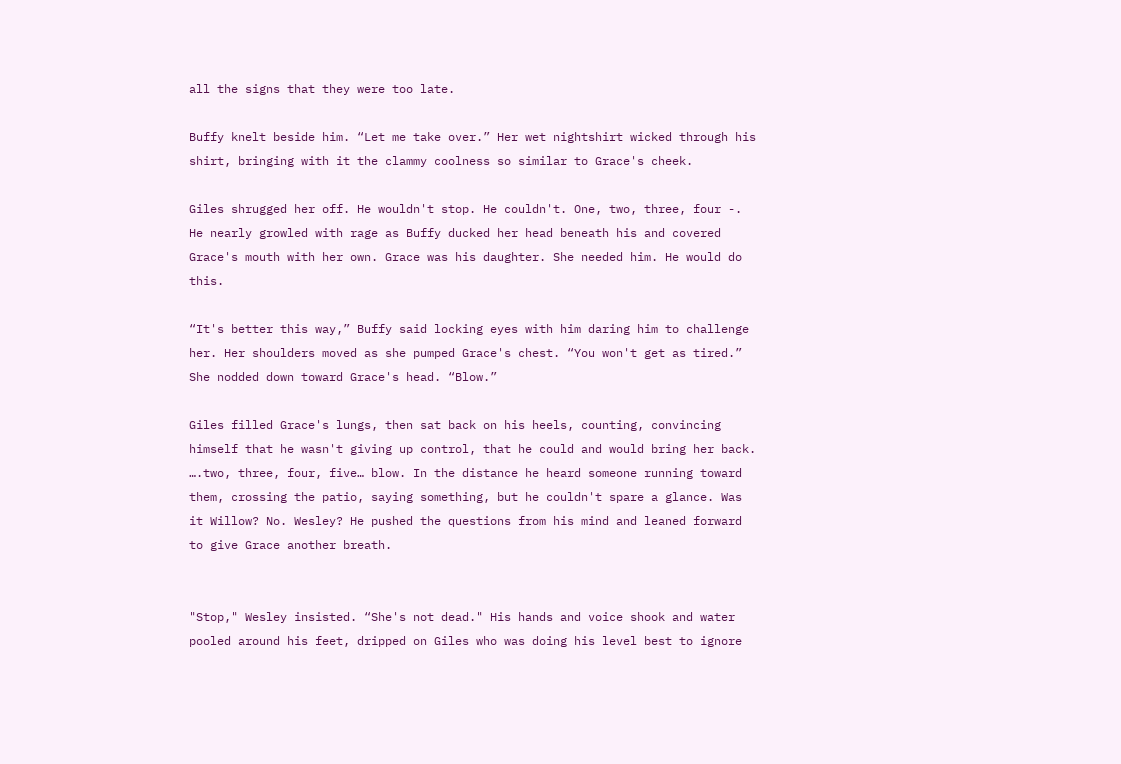all the signs that they were too late.

Buffy knelt beside him. “Let me take over.” Her wet nightshirt wicked through his shirt, bringing with it the clammy coolness so similar to Grace's cheek.

Giles shrugged her off. He wouldn't stop. He couldn't. One, two, three, four -. He nearly growled with rage as Buffy ducked her head beneath his and covered Grace's mouth with her own. Grace was his daughter. She needed him. He would do this.

“It's better this way,” Buffy said locking eyes with him daring him to challenge her. Her shoulders moved as she pumped Grace's chest. “You won't get as tired.” She nodded down toward Grace's head. “Blow.”

Giles filled Grace's lungs, then sat back on his heels, counting, convincing himself that he wasn't giving up control, that he could and would bring her back. ….two, three, four, five… blow. In the distance he heard someone running toward them, crossing the patio, saying something, but he couldn't spare a glance. Was it Willow? No. Wesley? He pushed the questions from his mind and leaned forward to give Grace another breath.


"Stop," Wesley insisted. “She's not dead." His hands and voice shook and water pooled around his feet, dripped on Giles who was doing his level best to ignore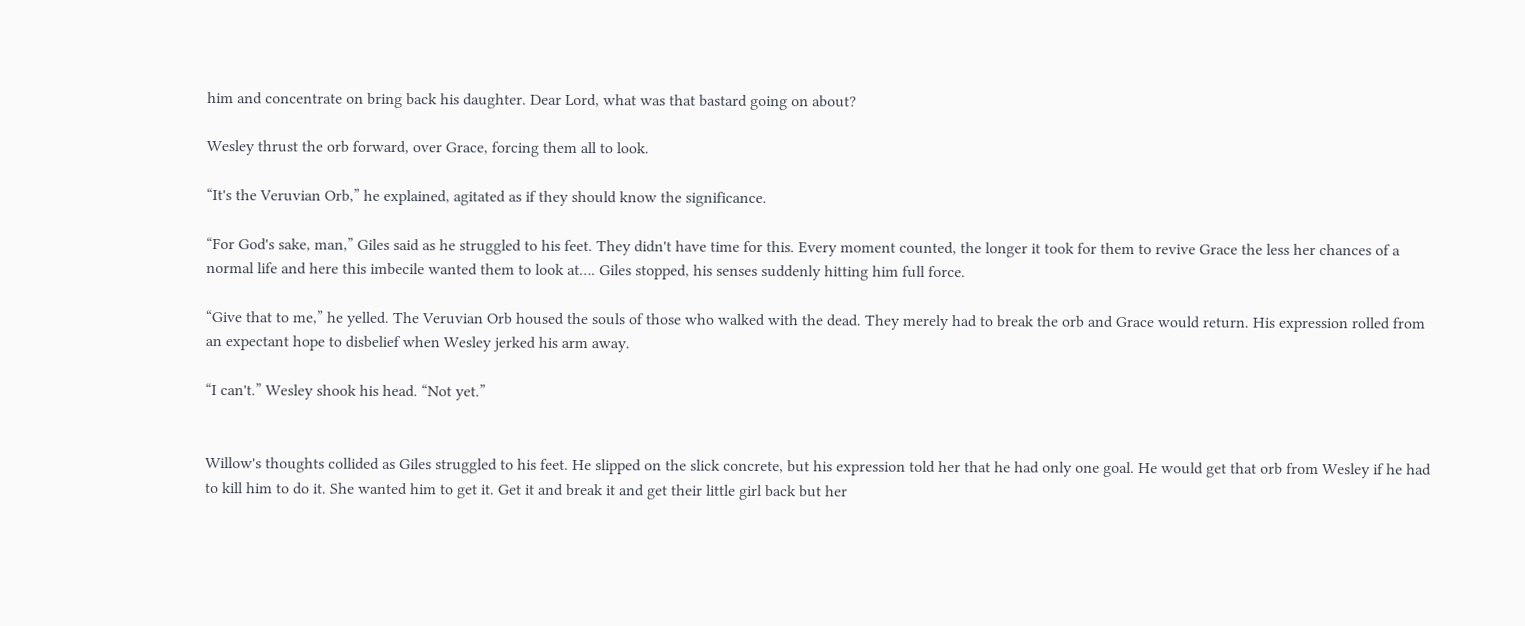him and concentrate on bring back his daughter. Dear Lord, what was that bastard going on about?

Wesley thrust the orb forward, over Grace, forcing them all to look.

“It's the Veruvian Orb,” he explained, agitated as if they should know the significance.

“For God's sake, man,” Giles said as he struggled to his feet. They didn't have time for this. Every moment counted, the longer it took for them to revive Grace the less her chances of a normal life and here this imbecile wanted them to look at…. Giles stopped, his senses suddenly hitting him full force.

“Give that to me,” he yelled. The Veruvian Orb housed the souls of those who walked with the dead. They merely had to break the orb and Grace would return. His expression rolled from an expectant hope to disbelief when Wesley jerked his arm away.

“I can't.” Wesley shook his head. “Not yet.”


Willow's thoughts collided as Giles struggled to his feet. He slipped on the slick concrete, but his expression told her that he had only one goal. He would get that orb from Wesley if he had to kill him to do it. She wanted him to get it. Get it and break it and get their little girl back but her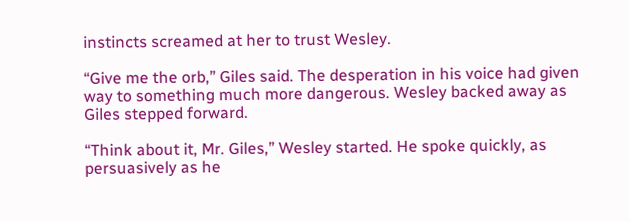instincts screamed at her to trust Wesley.

“Give me the orb,” Giles said. The desperation in his voice had given way to something much more dangerous. Wesley backed away as Giles stepped forward.

“Think about it, Mr. Giles,” Wesley started. He spoke quickly, as persuasively as he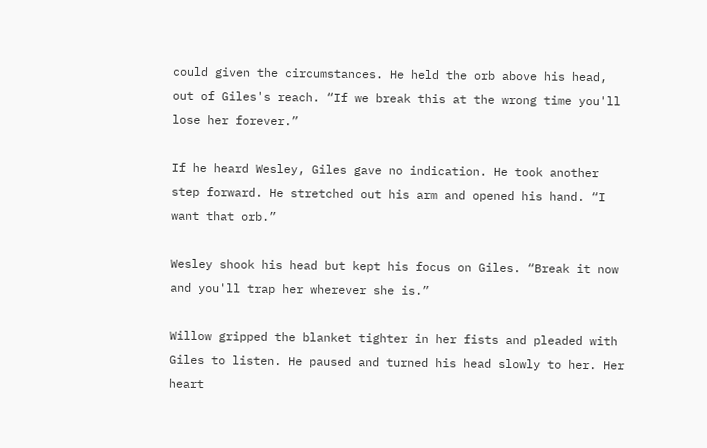could given the circumstances. He held the orb above his head, out of Giles's reach. “If we break this at the wrong time you'll lose her forever.”

If he heard Wesley, Giles gave no indication. He took another step forward. He stretched out his arm and opened his hand. “I want that orb.”

Wesley shook his head but kept his focus on Giles. “Break it now and you'll trap her wherever she is.”

Willow gripped the blanket tighter in her fists and pleaded with Giles to listen. He paused and turned his head slowly to her. Her heart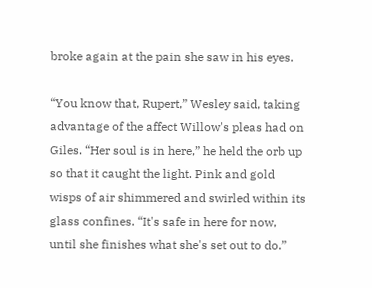broke again at the pain she saw in his eyes.

“You know that, Rupert,” Wesley said, taking advantage of the affect Willow's pleas had on Giles. “Her soul is in here,” he held the orb up so that it caught the light. Pink and gold wisps of air shimmered and swirled within its glass confines. “It's safe in here for now, until she finishes what she's set out to do.”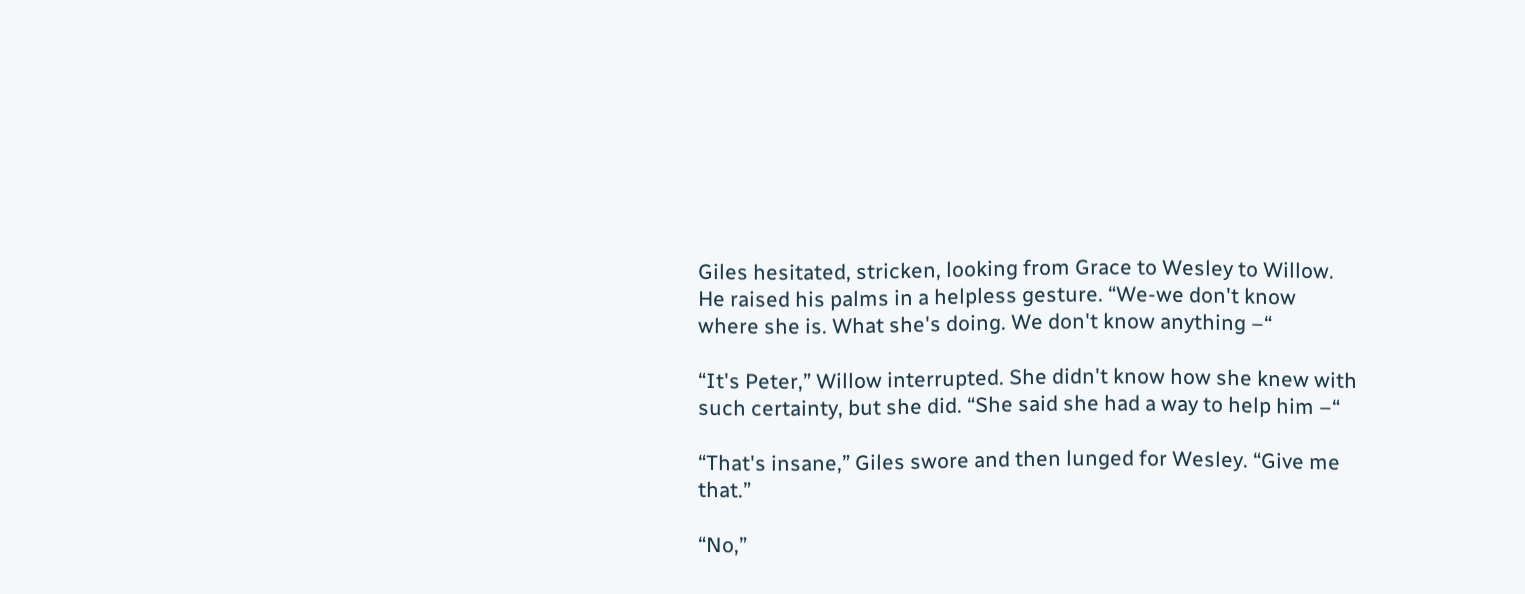Giles hesitated, stricken, looking from Grace to Wesley to Willow. He raised his palms in a helpless gesture. “We-we don't know where she is. What she's doing. We don't know anything –“

“It's Peter,” Willow interrupted. She didn't know how she knew with such certainty, but she did. “She said she had a way to help him –“

“That's insane,” Giles swore and then lunged for Wesley. “Give me that.”

“No,”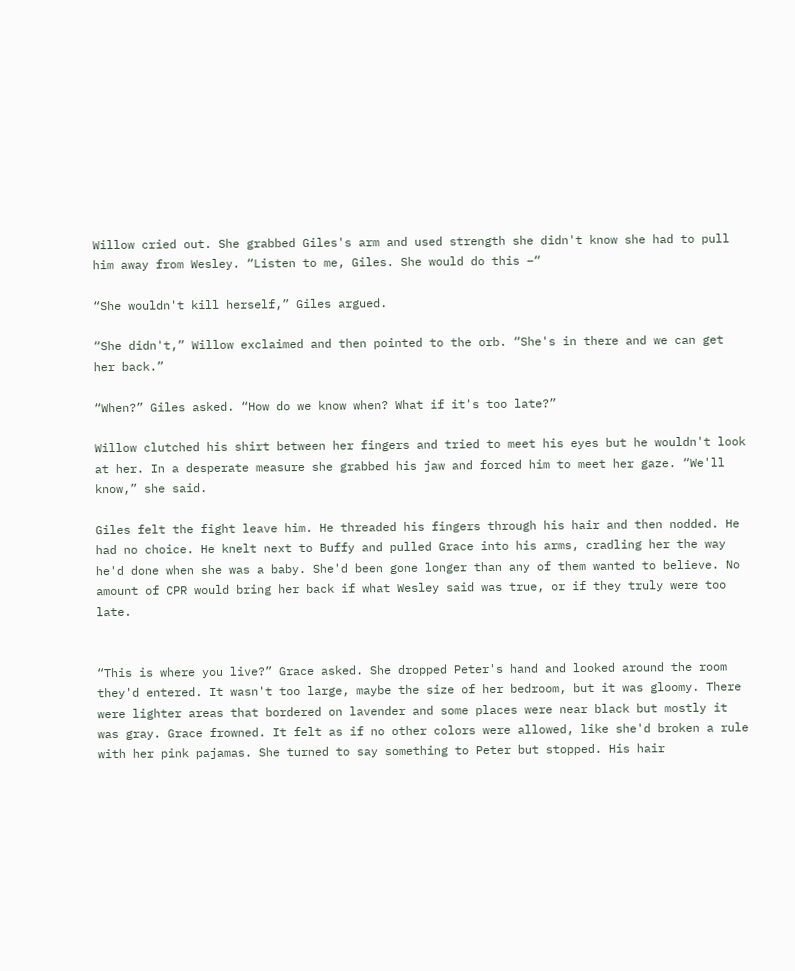Willow cried out. She grabbed Giles's arm and used strength she didn't know she had to pull him away from Wesley. “Listen to me, Giles. She would do this –“

“She wouldn't kill herself,” Giles argued.

“She didn't,” Willow exclaimed and then pointed to the orb. “She's in there and we can get her back.”

“When?” Giles asked. “How do we know when? What if it's too late?”

Willow clutched his shirt between her fingers and tried to meet his eyes but he wouldn't look at her. In a desperate measure she grabbed his jaw and forced him to meet her gaze. “We'll know,” she said.

Giles felt the fight leave him. He threaded his fingers through his hair and then nodded. He had no choice. He knelt next to Buffy and pulled Grace into his arms, cradling her the way he'd done when she was a baby. She'd been gone longer than any of them wanted to believe. No amount of CPR would bring her back if what Wesley said was true, or if they truly were too late.


“This is where you live?” Grace asked. She dropped Peter's hand and looked around the room they'd entered. It wasn't too large, maybe the size of her bedroom, but it was gloomy. There were lighter areas that bordered on lavender and some places were near black but mostly it was gray. Grace frowned. It felt as if no other colors were allowed, like she'd broken a rule with her pink pajamas. She turned to say something to Peter but stopped. His hair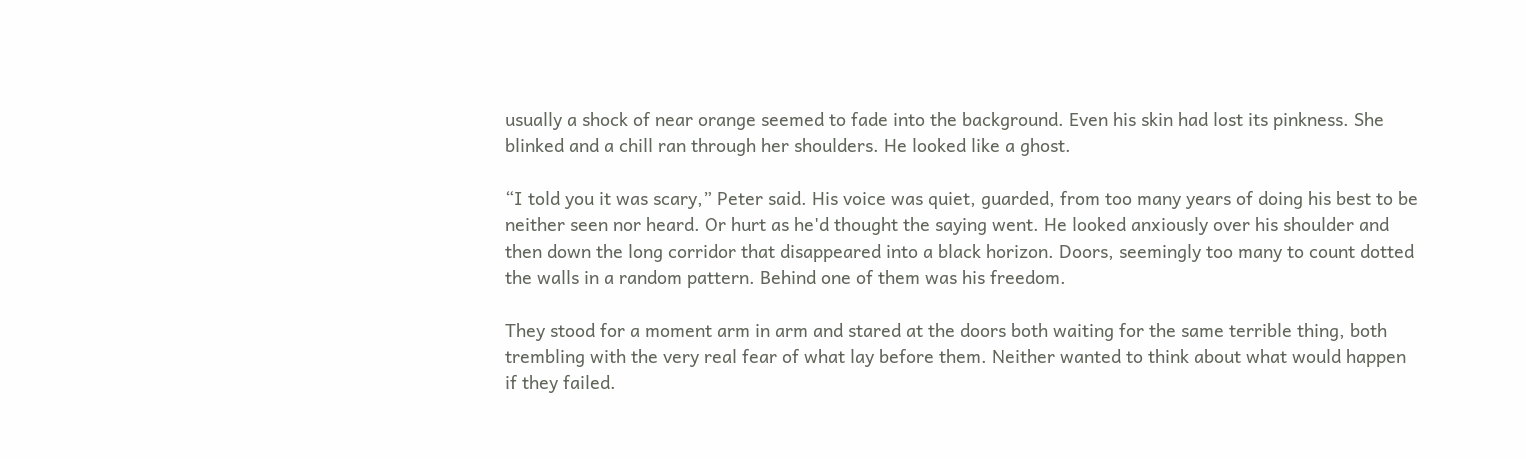usually a shock of near orange seemed to fade into the background. Even his skin had lost its pinkness. She blinked and a chill ran through her shoulders. He looked like a ghost.

“I told you it was scary,” Peter said. His voice was quiet, guarded, from too many years of doing his best to be neither seen nor heard. Or hurt as he'd thought the saying went. He looked anxiously over his shoulder and then down the long corridor that disappeared into a black horizon. Doors, seemingly too many to count dotted the walls in a random pattern. Behind one of them was his freedom.

They stood for a moment arm in arm and stared at the doors both waiting for the same terrible thing, both trembling with the very real fear of what lay before them. Neither wanted to think about what would happen if they failed.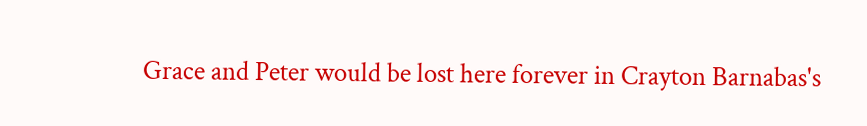Grace and Peter would be lost here forever in Crayton Barnabas's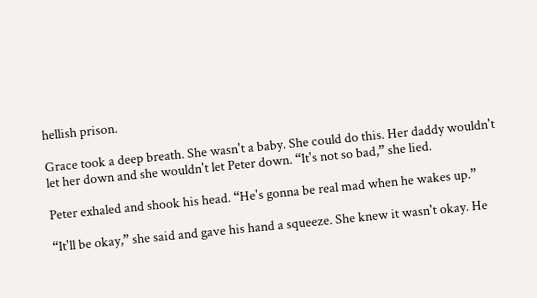hellish prison.

Grace took a deep breath. She wasn't a baby. She could do this. Her daddy wouldn't let her down and she wouldn't let Peter down. “It's not so bad,” she lied.

Peter exhaled and shook his head. “He's gonna be real mad when he wakes up.”

“It'll be okay,” she said and gave his hand a squeeze. She knew it wasn't okay. He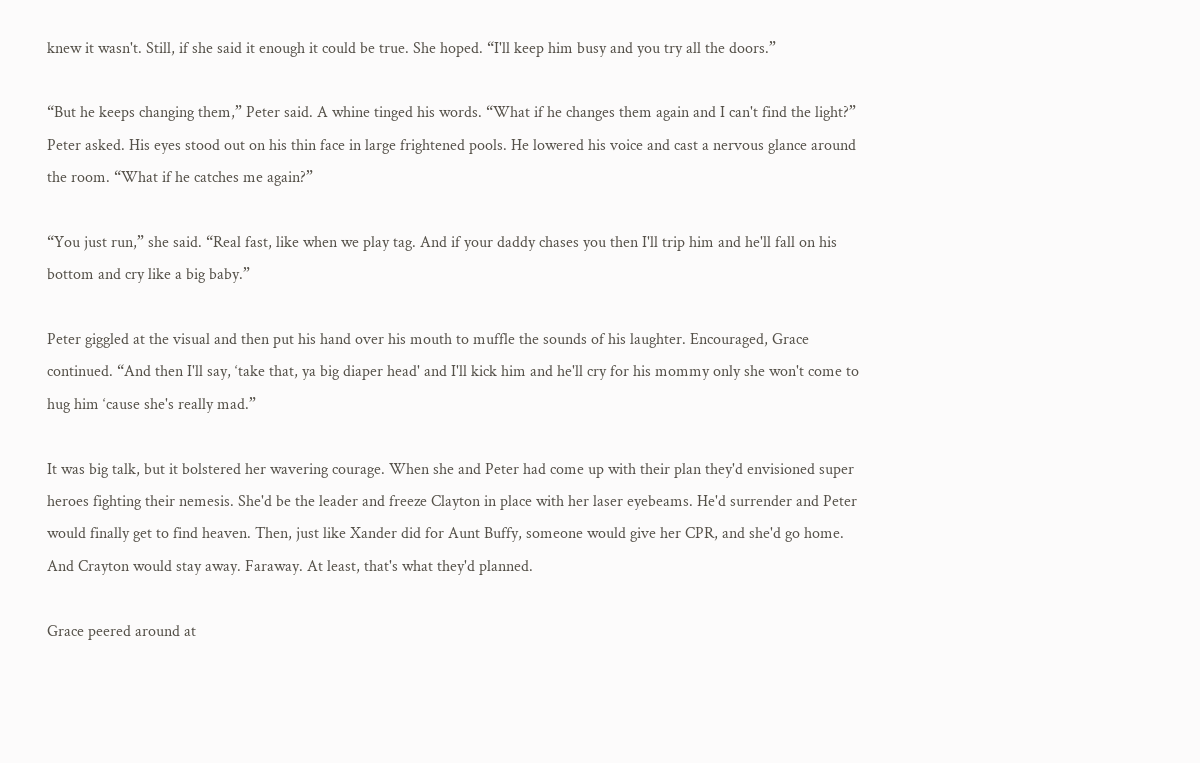knew it wasn't. Still, if she said it enough it could be true. She hoped. “I'll keep him busy and you try all the doors.”

“But he keeps changing them,” Peter said. A whine tinged his words. “What if he changes them again and I can't find the light?” Peter asked. His eyes stood out on his thin face in large frightened pools. He lowered his voice and cast a nervous glance around the room. “What if he catches me again?”

“You just run,” she said. “Real fast, like when we play tag. And if your daddy chases you then I'll trip him and he'll fall on his bottom and cry like a big baby.”

Peter giggled at the visual and then put his hand over his mouth to muffle the sounds of his laughter. Encouraged, Grace continued. “And then I'll say, ‘take that, ya big diaper head' and I'll kick him and he'll cry for his mommy only she won't come to hug him ‘cause she's really mad.”

It was big talk, but it bolstered her wavering courage. When she and Peter had come up with their plan they'd envisioned super heroes fighting their nemesis. She'd be the leader and freeze Clayton in place with her laser eyebeams. He'd surrender and Peter would finally get to find heaven. Then, just like Xander did for Aunt Buffy, someone would give her CPR, and she'd go home. And Crayton would stay away. Faraway. At least, that's what they'd planned.

Grace peered around at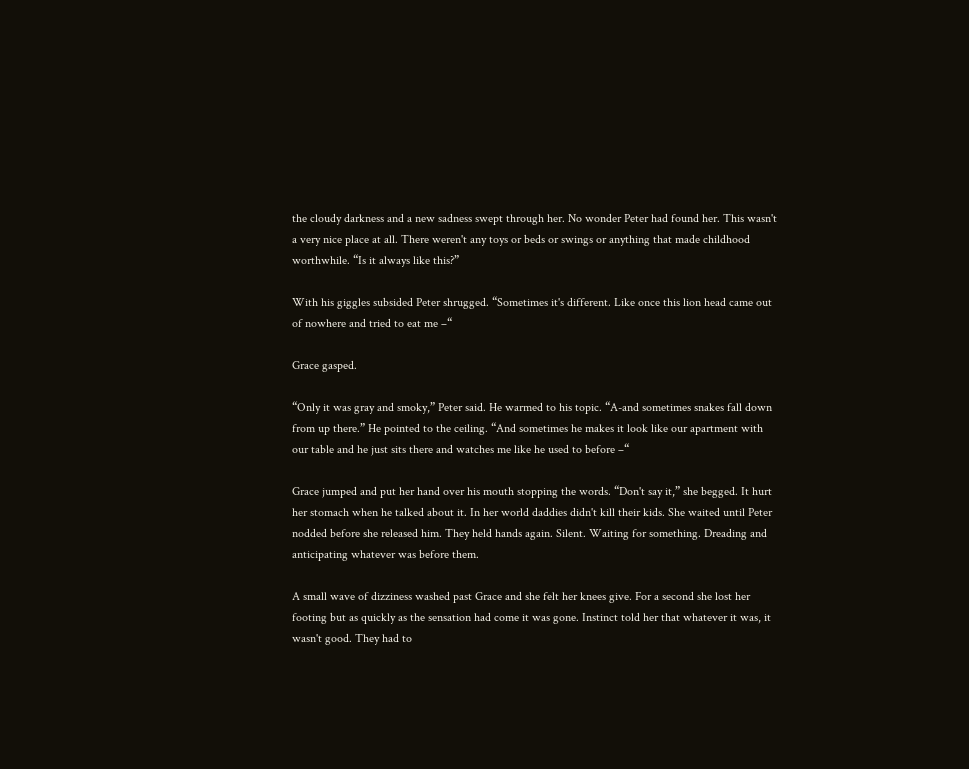the cloudy darkness and a new sadness swept through her. No wonder Peter had found her. This wasn't a very nice place at all. There weren't any toys or beds or swings or anything that made childhood worthwhile. “Is it always like this?”

With his giggles subsided Peter shrugged. “Sometimes it's different. Like once this lion head came out of nowhere and tried to eat me –“

Grace gasped.

“Only it was gray and smoky,” Peter said. He warmed to his topic. “A-and sometimes snakes fall down from up there.” He pointed to the ceiling. “And sometimes he makes it look like our apartment with our table and he just sits there and watches me like he used to before –“

Grace jumped and put her hand over his mouth stopping the words. “Don't say it,” she begged. It hurt her stomach when he talked about it. In her world daddies didn't kill their kids. She waited until Peter nodded before she released him. They held hands again. Silent. Waiting for something. Dreading and anticipating whatever was before them.

A small wave of dizziness washed past Grace and she felt her knees give. For a second she lost her footing but as quickly as the sensation had come it was gone. Instinct told her that whatever it was, it wasn't good. They had to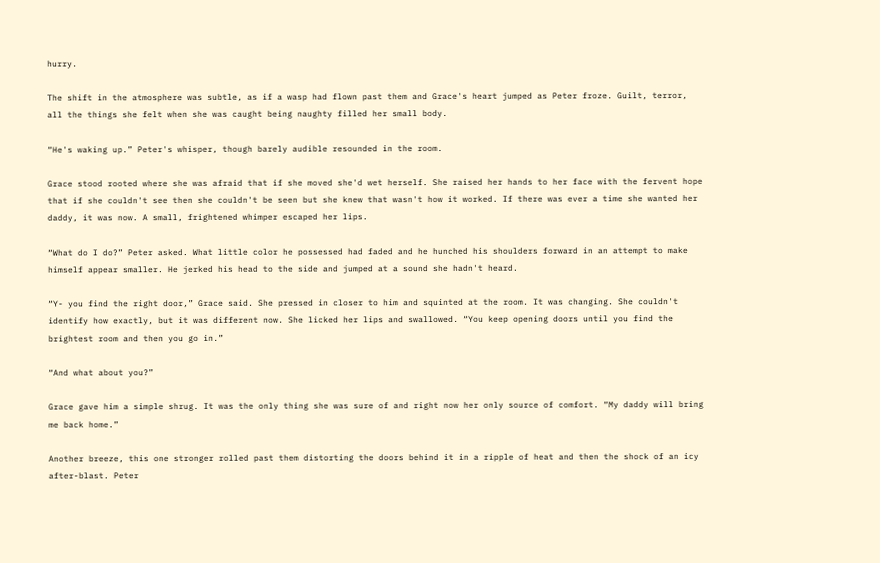hurry.

The shift in the atmosphere was subtle, as if a wasp had flown past them and Grace's heart jumped as Peter froze. Guilt, terror, all the things she felt when she was caught being naughty filled her small body.

“He's waking up.” Peter's whisper, though barely audible resounded in the room.

Grace stood rooted where she was afraid that if she moved she'd wet herself. She raised her hands to her face with the fervent hope that if she couldn't see then she couldn't be seen but she knew that wasn't how it worked. If there was ever a time she wanted her daddy, it was now. A small, frightened whimper escaped her lips.

“What do I do?” Peter asked. What little color he possessed had faded and he hunched his shoulders forward in an attempt to make himself appear smaller. He jerked his head to the side and jumped at a sound she hadn't heard.

“Y- you find the right door,” Grace said. She pressed in closer to him and squinted at the room. It was changing. She couldn't identify how exactly, but it was different now. She licked her lips and swallowed. “You keep opening doors until you find the brightest room and then you go in.”

“And what about you?”

Grace gave him a simple shrug. It was the only thing she was sure of and right now her only source of comfort. “My daddy will bring me back home.”

Another breeze, this one stronger rolled past them distorting the doors behind it in a ripple of heat and then the shock of an icy after-blast. Peter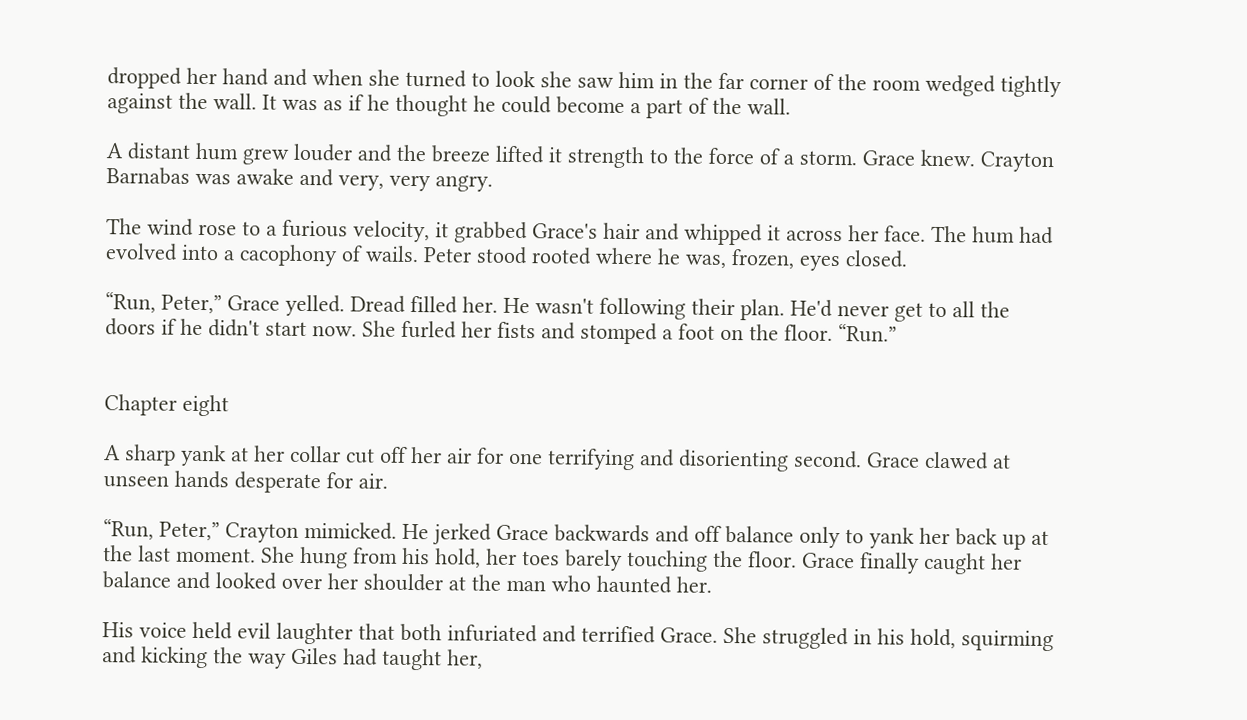dropped her hand and when she turned to look she saw him in the far corner of the room wedged tightly against the wall. It was as if he thought he could become a part of the wall.

A distant hum grew louder and the breeze lifted it strength to the force of a storm. Grace knew. Crayton Barnabas was awake and very, very angry.

The wind rose to a furious velocity, it grabbed Grace's hair and whipped it across her face. The hum had evolved into a cacophony of wails. Peter stood rooted where he was, frozen, eyes closed.

“Run, Peter,” Grace yelled. Dread filled her. He wasn't following their plan. He'd never get to all the doors if he didn't start now. She furled her fists and stomped a foot on the floor. “Run.”


Chapter eight

A sharp yank at her collar cut off her air for one terrifying and disorienting second. Grace clawed at unseen hands desperate for air.

“Run, Peter,” Crayton mimicked. He jerked Grace backwards and off balance only to yank her back up at the last moment. She hung from his hold, her toes barely touching the floor. Grace finally caught her balance and looked over her shoulder at the man who haunted her.

His voice held evil laughter that both infuriated and terrified Grace. She struggled in his hold, squirming and kicking the way Giles had taught her,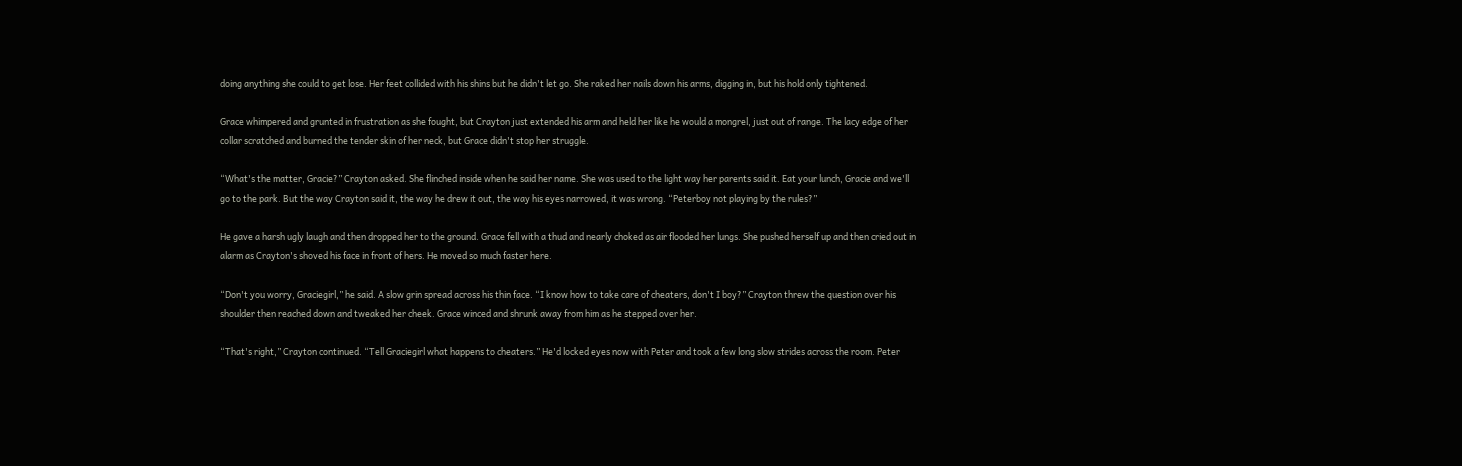doing anything she could to get lose. Her feet collided with his shins but he didn't let go. She raked her nails down his arms, digging in, but his hold only tightened.

Grace whimpered and grunted in frustration as she fought, but Crayton just extended his arm and held her like he would a mongrel, just out of range. The lacy edge of her collar scratched and burned the tender skin of her neck, but Grace didn't stop her struggle.

“What's the matter, Gracie?” Crayton asked. She flinched inside when he said her name. She was used to the light way her parents said it. Eat your lunch, Gracie and we'll go to the park. But the way Crayton said it, the way he drew it out, the way his eyes narrowed, it was wrong. “Peterboy not playing by the rules?”

He gave a harsh ugly laugh and then dropped her to the ground. Grace fell with a thud and nearly choked as air flooded her lungs. She pushed herself up and then cried out in alarm as Crayton's shoved his face in front of hers. He moved so much faster here.

“Don't you worry, Graciegirl,” he said. A slow grin spread across his thin face. “I know how to take care of cheaters, don't I boy?” Crayton threw the question over his shoulder then reached down and tweaked her cheek. Grace winced and shrunk away from him as he stepped over her.

“That's right,” Crayton continued. “Tell Graciegirl what happens to cheaters.” He'd locked eyes now with Peter and took a few long slow strides across the room. Peter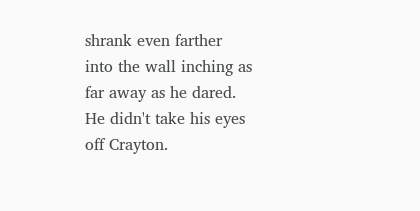shrank even farther into the wall inching as far away as he dared. He didn't take his eyes off Crayton.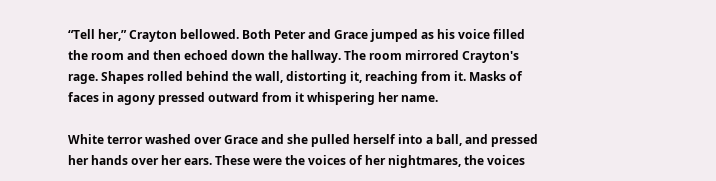“Tell her,” Crayton bellowed. Both Peter and Grace jumped as his voice filled the room and then echoed down the hallway. The room mirrored Crayton's rage. Shapes rolled behind the wall, distorting it, reaching from it. Masks of faces in agony pressed outward from it whispering her name.

White terror washed over Grace and she pulled herself into a ball, and pressed her hands over her ears. These were the voices of her nightmares, the voices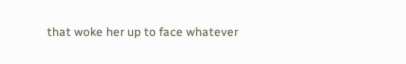that woke her up to face whatever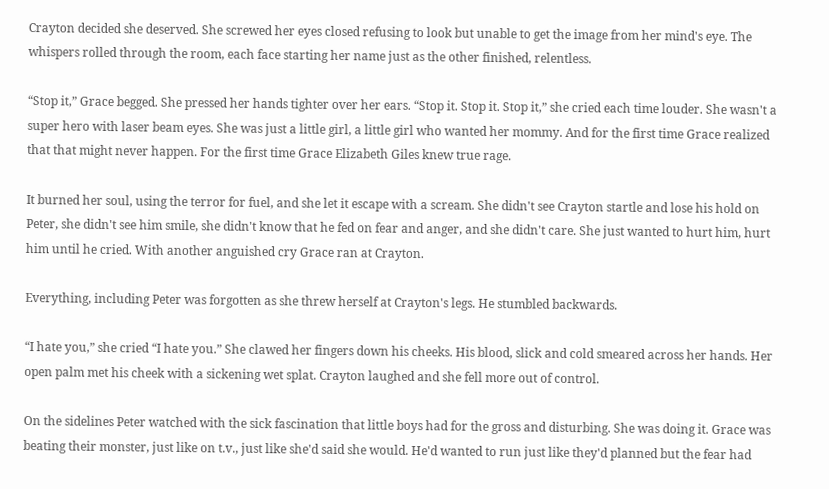Crayton decided she deserved. She screwed her eyes closed refusing to look but unable to get the image from her mind's eye. The whispers rolled through the room, each face starting her name just as the other finished, relentless.

“Stop it,” Grace begged. She pressed her hands tighter over her ears. “Stop it. Stop it. Stop it,” she cried each time louder. She wasn't a super hero with laser beam eyes. She was just a little girl, a little girl who wanted her mommy. And for the first time Grace realized that that might never happen. For the first time Grace Elizabeth Giles knew true rage.

It burned her soul, using the terror for fuel, and she let it escape with a scream. She didn't see Crayton startle and lose his hold on Peter, she didn't see him smile, she didn't know that he fed on fear and anger, and she didn't care. She just wanted to hurt him, hurt him until he cried. With another anguished cry Grace ran at Crayton.

Everything, including Peter was forgotten as she threw herself at Crayton's legs. He stumbled backwards.

“I hate you,” she cried “I hate you.” She clawed her fingers down his cheeks. His blood, slick and cold smeared across her hands. Her open palm met his cheek with a sickening wet splat. Crayton laughed and she fell more out of control.

On the sidelines Peter watched with the sick fascination that little boys had for the gross and disturbing. She was doing it. Grace was beating their monster, just like on t.v., just like she'd said she would. He'd wanted to run just like they'd planned but the fear had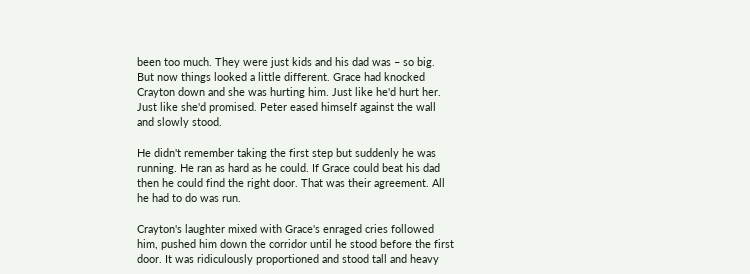been too much. They were just kids and his dad was – so big. But now things looked a little different. Grace had knocked Crayton down and she was hurting him. Just like he'd hurt her. Just like she'd promised. Peter eased himself against the wall and slowly stood.

He didn't remember taking the first step but suddenly he was running. He ran as hard as he could. If Grace could beat his dad then he could find the right door. That was their agreement. All he had to do was run.

Crayton's laughter mixed with Grace's enraged cries followed him, pushed him down the corridor until he stood before the first door. It was ridiculously proportioned and stood tall and heavy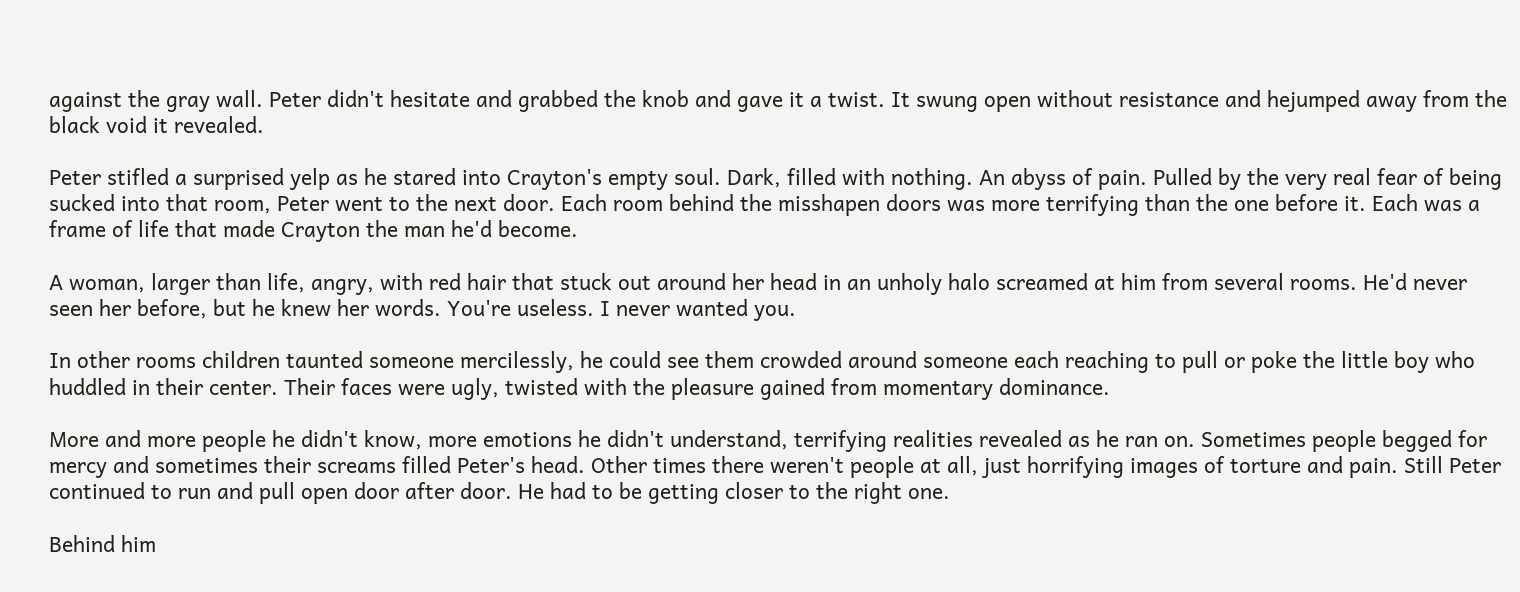against the gray wall. Peter didn't hesitate and grabbed the knob and gave it a twist. It swung open without resistance and hejumped away from the black void it revealed.

Peter stifled a surprised yelp as he stared into Crayton's empty soul. Dark, filled with nothing. An abyss of pain. Pulled by the very real fear of being sucked into that room, Peter went to the next door. Each room behind the misshapen doors was more terrifying than the one before it. Each was a frame of life that made Crayton the man he'd become.

A woman, larger than life, angry, with red hair that stuck out around her head in an unholy halo screamed at him from several rooms. He'd never seen her before, but he knew her words. You're useless. I never wanted you.

In other rooms children taunted someone mercilessly, he could see them crowded around someone each reaching to pull or poke the little boy who huddled in their center. Their faces were ugly, twisted with the pleasure gained from momentary dominance.

More and more people he didn't know, more emotions he didn't understand, terrifying realities revealed as he ran on. Sometimes people begged for mercy and sometimes their screams filled Peter's head. Other times there weren't people at all, just horrifying images of torture and pain. Still Peter continued to run and pull open door after door. He had to be getting closer to the right one.

Behind him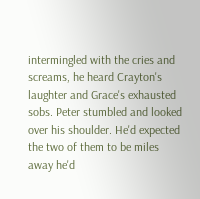intermingled with the cries and screams, he heard Crayton's laughter and Grace's exhausted sobs. Peter stumbled and looked over his shoulder. He'd expected the two of them to be miles away he'd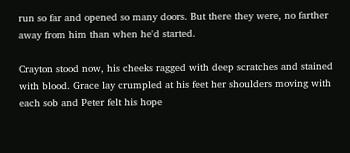run so far and opened so many doors. But there they were, no farther away from him than when he'd started.

Crayton stood now, his cheeks ragged with deep scratches and stained with blood. Grace lay crumpled at his feet her shoulders moving with each sob and Peter felt his hope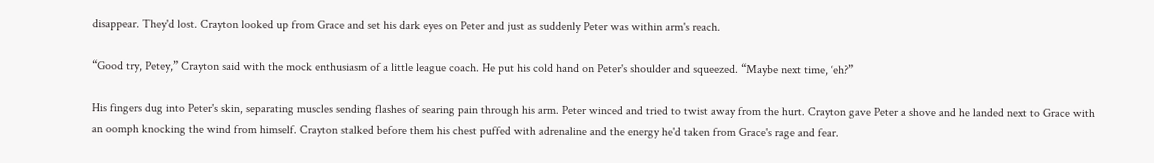disappear. They'd lost. Crayton looked up from Grace and set his dark eyes on Peter and just as suddenly Peter was within arm's reach.

“Good try, Petey,” Crayton said with the mock enthusiasm of a little league coach. He put his cold hand on Peter's shoulder and squeezed. “Maybe next time, ‘eh?”

His fingers dug into Peter's skin, separating muscles sending flashes of searing pain through his arm. Peter winced and tried to twist away from the hurt. Crayton gave Peter a shove and he landed next to Grace with an oomph knocking the wind from himself. Crayton stalked before them his chest puffed with adrenaline and the energy he'd taken from Grace's rage and fear.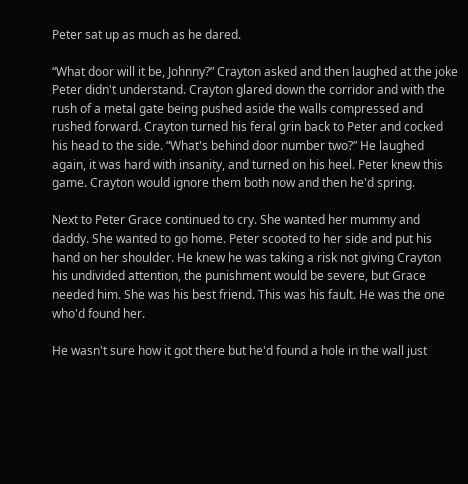Peter sat up as much as he dared.

“What door will it be, Johnny?” Crayton asked and then laughed at the joke Peter didn't understand. Crayton glared down the corridor and with the rush of a metal gate being pushed aside the walls compressed and rushed forward. Crayton turned his feral grin back to Peter and cocked his head to the side. “What's behind door number two?” He laughed again, it was hard with insanity, and turned on his heel. Peter knew this game. Crayton would ignore them both now and then he'd spring.

Next to Peter Grace continued to cry. She wanted her mummy and daddy. She wanted to go home. Peter scooted to her side and put his hand on her shoulder. He knew he was taking a risk not giving Crayton his undivided attention, the punishment would be severe, but Grace needed him. She was his best friend. This was his fault. He was the one who'd found her.

He wasn't sure how it got there but he'd found a hole in the wall just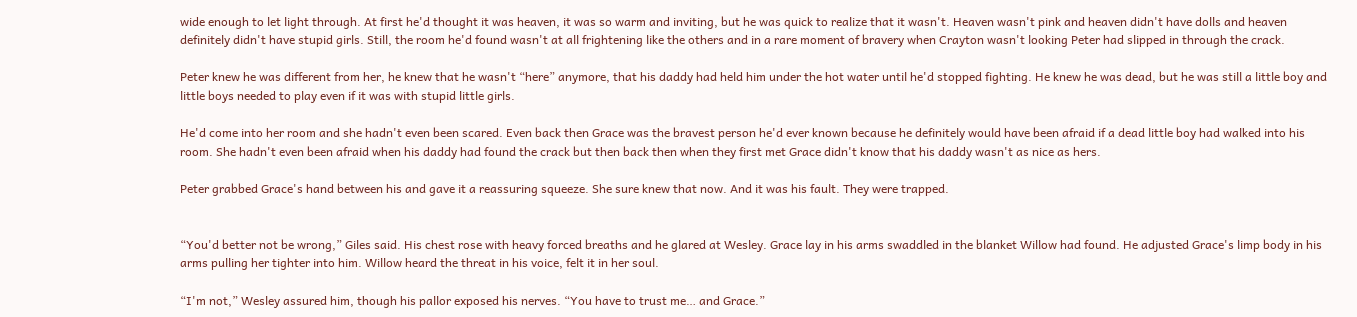wide enough to let light through. At first he'd thought it was heaven, it was so warm and inviting, but he was quick to realize that it wasn't. Heaven wasn't pink and heaven didn't have dolls and heaven definitely didn't have stupid girls. Still, the room he'd found wasn't at all frightening like the others and in a rare moment of bravery when Crayton wasn't looking Peter had slipped in through the crack.

Peter knew he was different from her, he knew that he wasn't “here” anymore, that his daddy had held him under the hot water until he'd stopped fighting. He knew he was dead, but he was still a little boy and little boys needed to play even if it was with stupid little girls.

He'd come into her room and she hadn't even been scared. Even back then Grace was the bravest person he'd ever known because he definitely would have been afraid if a dead little boy had walked into his room. She hadn't even been afraid when his daddy had found the crack but then back then when they first met Grace didn't know that his daddy wasn't as nice as hers.

Peter grabbed Grace's hand between his and gave it a reassuring squeeze. She sure knew that now. And it was his fault. They were trapped.


“You'd better not be wrong,” Giles said. His chest rose with heavy forced breaths and he glared at Wesley. Grace lay in his arms swaddled in the blanket Willow had found. He adjusted Grace's limp body in his arms pulling her tighter into him. Willow heard the threat in his voice, felt it in her soul.

“I'm not,” Wesley assured him, though his pallor exposed his nerves. “You have to trust me… and Grace.”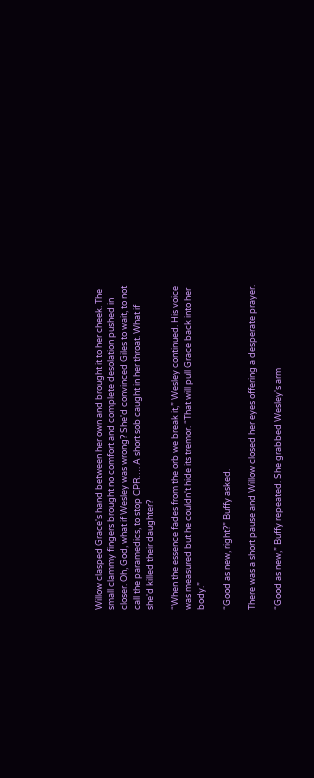Willow clasped Grace's hand between her own and brought it to her cheek. The small clammy fingers brought no comfort and complete desolation pushed in closer. Oh, God, what if Wesley was wrong? She'd convinced Giles to wait, to not call the paramedics, to stop CPR…. A short sob caught in her throat. What if she'd killed their daughter?

“When the essence fades from the orb we break it,” Wesley continued. His voice was measured but he couldn't hide its tremor. “That will pull Grace back into her body.”

“Good as new, right?” Buffy asked.

There was a short pause and Willow closed her eyes offering a desperate prayer.

“Good as new,” Buffy repeated. She grabbed Wesley's arm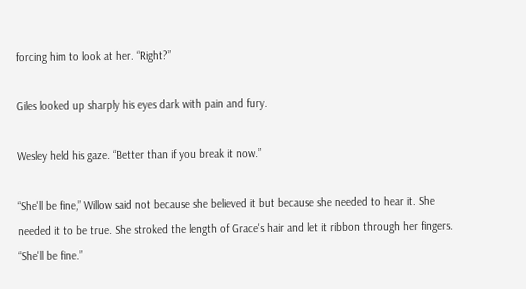forcing him to look at her. “Right?”

Giles looked up sharply his eyes dark with pain and fury.

Wesley held his gaze. “Better than if you break it now.”

“She'll be fine,” Willow said not because she believed it but because she needed to hear it. She needed it to be true. She stroked the length of Grace's hair and let it ribbon through her fingers. “She'll be fine.”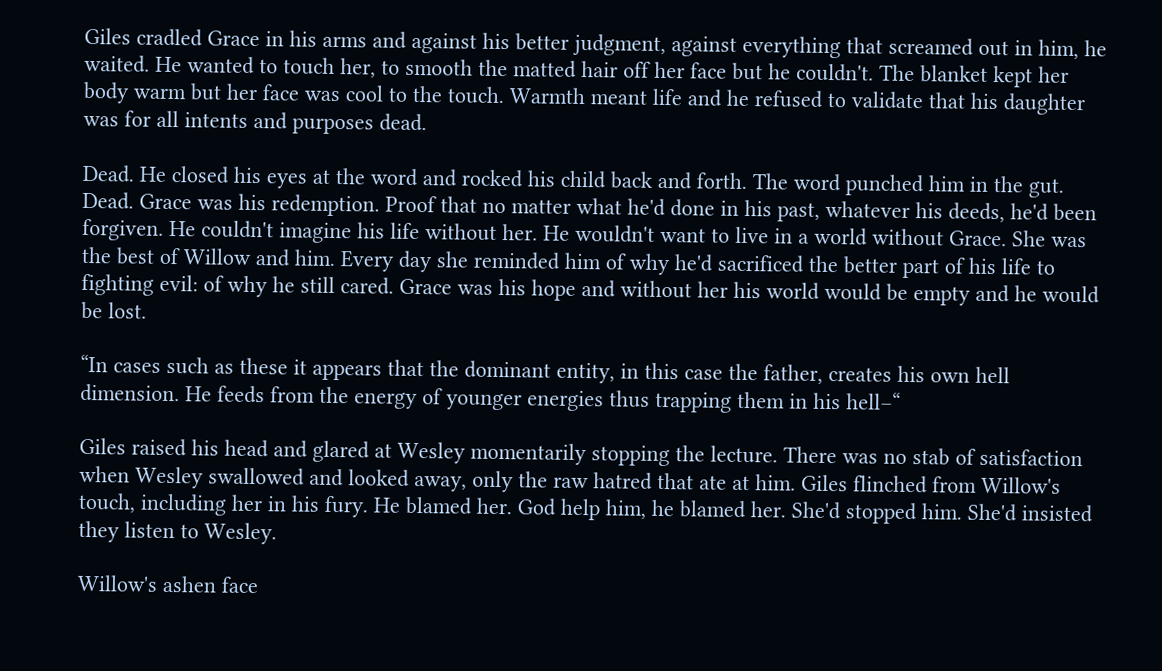Giles cradled Grace in his arms and against his better judgment, against everything that screamed out in him, he waited. He wanted to touch her, to smooth the matted hair off her face but he couldn't. The blanket kept her body warm but her face was cool to the touch. Warmth meant life and he refused to validate that his daughter was for all intents and purposes dead.

Dead. He closed his eyes at the word and rocked his child back and forth. The word punched him in the gut. Dead. Grace was his redemption. Proof that no matter what he'd done in his past, whatever his deeds, he'd been forgiven. He couldn't imagine his life without her. He wouldn't want to live in a world without Grace. She was the best of Willow and him. Every day she reminded him of why he'd sacrificed the better part of his life to fighting evil: of why he still cared. Grace was his hope and without her his world would be empty and he would be lost.

“In cases such as these it appears that the dominant entity, in this case the father, creates his own hell dimension. He feeds from the energy of younger energies thus trapping them in his hell–“

Giles raised his head and glared at Wesley momentarily stopping the lecture. There was no stab of satisfaction when Wesley swallowed and looked away, only the raw hatred that ate at him. Giles flinched from Willow's touch, including her in his fury. He blamed her. God help him, he blamed her. She'd stopped him. She'd insisted they listen to Wesley.

Willow's ashen face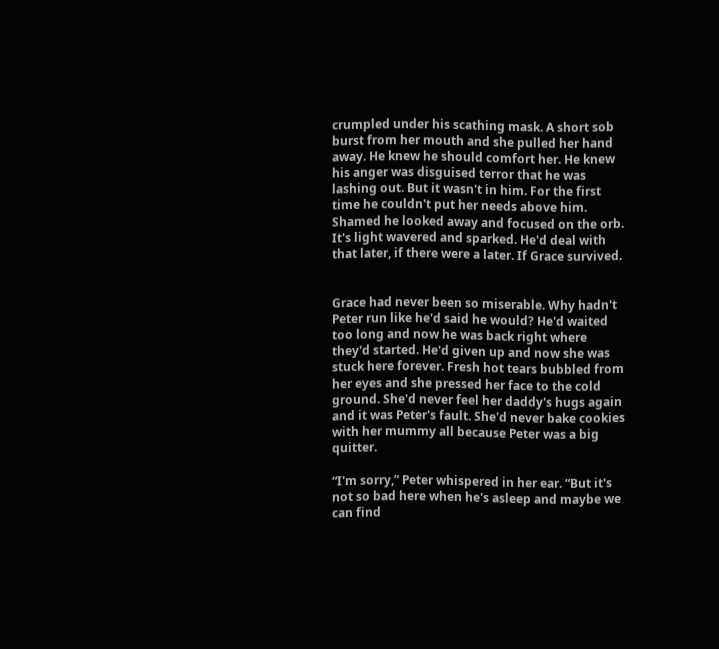crumpled under his scathing mask. A short sob burst from her mouth and she pulled her hand away. He knew he should comfort her. He knew his anger was disguised terror that he was lashing out. But it wasn't in him. For the first time he couldn't put her needs above him. Shamed he looked away and focused on the orb. It's light wavered and sparked. He'd deal with that later, if there were a later. If Grace survived.


Grace had never been so miserable. Why hadn't Peter run like he'd said he would? He'd waited too long and now he was back right where they'd started. He'd given up and now she was stuck here forever. Fresh hot tears bubbled from her eyes and she pressed her face to the cold ground. She'd never feel her daddy's hugs again and it was Peter's fault. She'd never bake cookies with her mummy all because Peter was a big quitter.

“I'm sorry,” Peter whispered in her ear. “But it's not so bad here when he's asleep and maybe we can find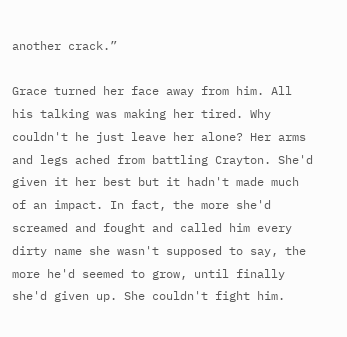another crack.”

Grace turned her face away from him. All his talking was making her tired. Why couldn't he just leave her alone? Her arms and legs ached from battling Crayton. She'd given it her best but it hadn't made much of an impact. In fact, the more she'd screamed and fought and called him every dirty name she wasn't supposed to say, the more he'd seemed to grow, until finally she'd given up. She couldn't fight him.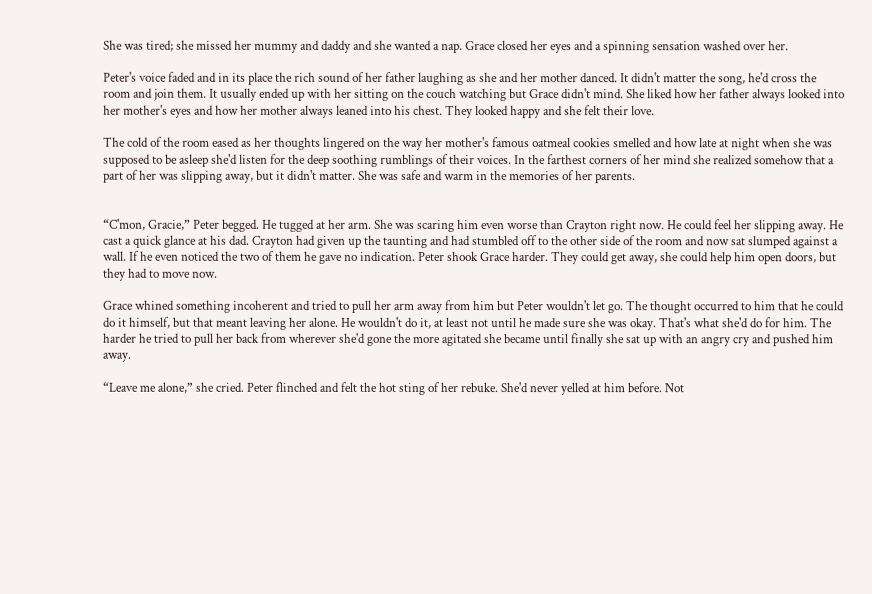She was tired; she missed her mummy and daddy and she wanted a nap. Grace closed her eyes and a spinning sensation washed over her.

Peter's voice faded and in its place the rich sound of her father laughing as she and her mother danced. It didn't matter the song, he'd cross the room and join them. It usually ended up with her sitting on the couch watching but Grace didn't mind. She liked how her father always looked into her mother's eyes and how her mother always leaned into his chest. They looked happy and she felt their love.

The cold of the room eased as her thoughts lingered on the way her mother's famous oatmeal cookies smelled and how late at night when she was supposed to be asleep she'd listen for the deep soothing rumblings of their voices. In the farthest corners of her mind she realized somehow that a part of her was slipping away, but it didn't matter. She was safe and warm in the memories of her parents.


“C'mon, Gracie,” Peter begged. He tugged at her arm. She was scaring him even worse than Crayton right now. He could feel her slipping away. He cast a quick glance at his dad. Crayton had given up the taunting and had stumbled off to the other side of the room and now sat slumped against a wall. If he even noticed the two of them he gave no indication. Peter shook Grace harder. They could get away, she could help him open doors, but they had to move now.

Grace whined something incoherent and tried to pull her arm away from him but Peter wouldn't let go. The thought occurred to him that he could do it himself, but that meant leaving her alone. He wouldn't do it, at least not until he made sure she was okay. That's what she'd do for him. The harder he tried to pull her back from wherever she'd gone the more agitated she became until finally she sat up with an angry cry and pushed him away.

“Leave me alone,” she cried. Peter flinched and felt the hot sting of her rebuke. She'd never yelled at him before. Not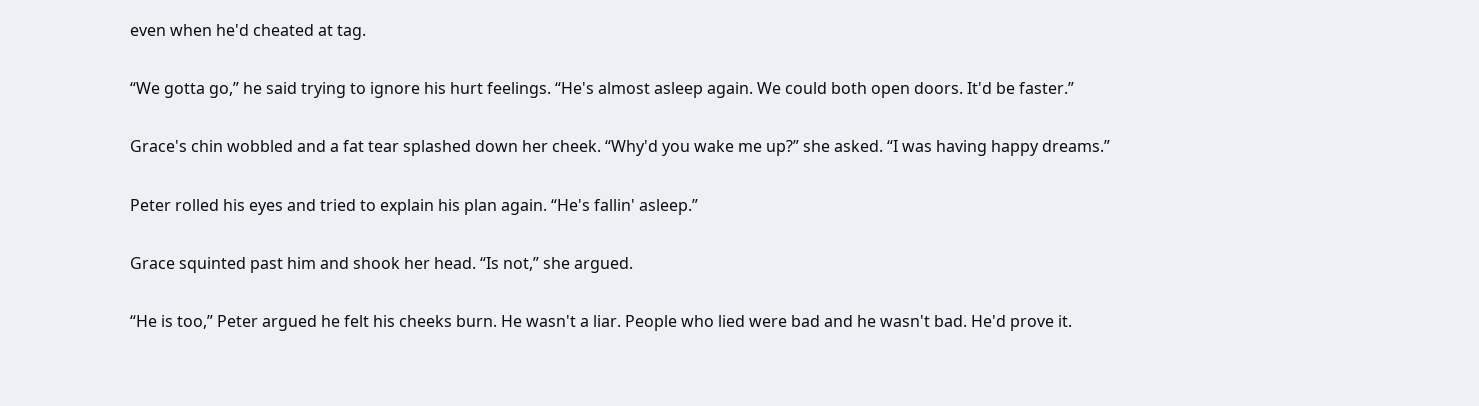even when he'd cheated at tag.

“We gotta go,” he said trying to ignore his hurt feelings. “He's almost asleep again. We could both open doors. It'd be faster.”

Grace's chin wobbled and a fat tear splashed down her cheek. “Why'd you wake me up?” she asked. “I was having happy dreams.”

Peter rolled his eyes and tried to explain his plan again. “He's fallin' asleep.”

Grace squinted past him and shook her head. “Is not,” she argued.

“He is too,” Peter argued he felt his cheeks burn. He wasn't a liar. People who lied were bad and he wasn't bad. He'd prove it.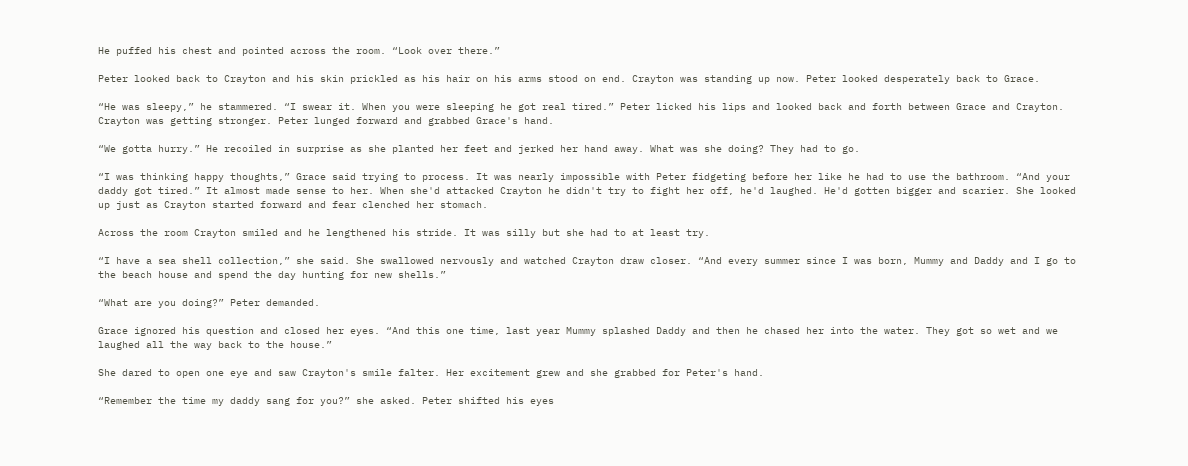He puffed his chest and pointed across the room. “Look over there.”

Peter looked back to Crayton and his skin prickled as his hair on his arms stood on end. Crayton was standing up now. Peter looked desperately back to Grace.

“He was sleepy,” he stammered. “I swear it. When you were sleeping he got real tired.” Peter licked his lips and looked back and forth between Grace and Crayton. Crayton was getting stronger. Peter lunged forward and grabbed Grace's hand.

“We gotta hurry.” He recoiled in surprise as she planted her feet and jerked her hand away. What was she doing? They had to go.

“I was thinking happy thoughts,” Grace said trying to process. It was nearly impossible with Peter fidgeting before her like he had to use the bathroom. “And your daddy got tired.” It almost made sense to her. When she'd attacked Crayton he didn't try to fight her off, he'd laughed. He'd gotten bigger and scarier. She looked up just as Crayton started forward and fear clenched her stomach.

Across the room Crayton smiled and he lengthened his stride. It was silly but she had to at least try.

“I have a sea shell collection,” she said. She swallowed nervously and watched Crayton draw closer. “And every summer since I was born, Mummy and Daddy and I go to the beach house and spend the day hunting for new shells.”

“What are you doing?” Peter demanded.

Grace ignored his question and closed her eyes. “And this one time, last year Mummy splashed Daddy and then he chased her into the water. They got so wet and we laughed all the way back to the house.”

She dared to open one eye and saw Crayton's smile falter. Her excitement grew and she grabbed for Peter's hand.

“Remember the time my daddy sang for you?” she asked. Peter shifted his eyes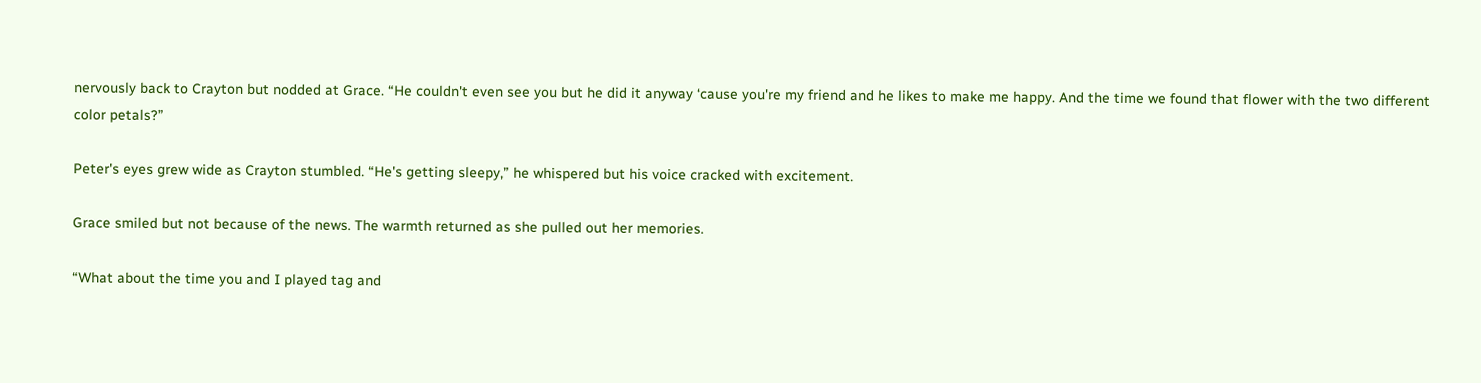nervously back to Crayton but nodded at Grace. “He couldn't even see you but he did it anyway ‘cause you're my friend and he likes to make me happy. And the time we found that flower with the two different color petals?”

Peter's eyes grew wide as Crayton stumbled. “He's getting sleepy,” he whispered but his voice cracked with excitement.

Grace smiled but not because of the news. The warmth returned as she pulled out her memories.

“What about the time you and I played tag and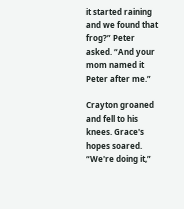it started raining and we found that frog?” Peter asked. “And your mom named it Peter after me.”

Crayton groaned and fell to his knees. Grace's hopes soared. “We're doing it,”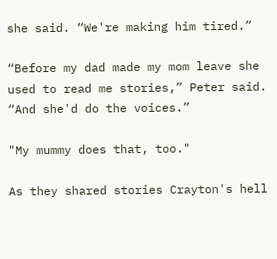she said. “We're making him tired.”

“Before my dad made my mom leave she used to read me stories,” Peter said. “And she'd do the voices.”

"My mummy does that, too."

As they shared stories Crayton's hell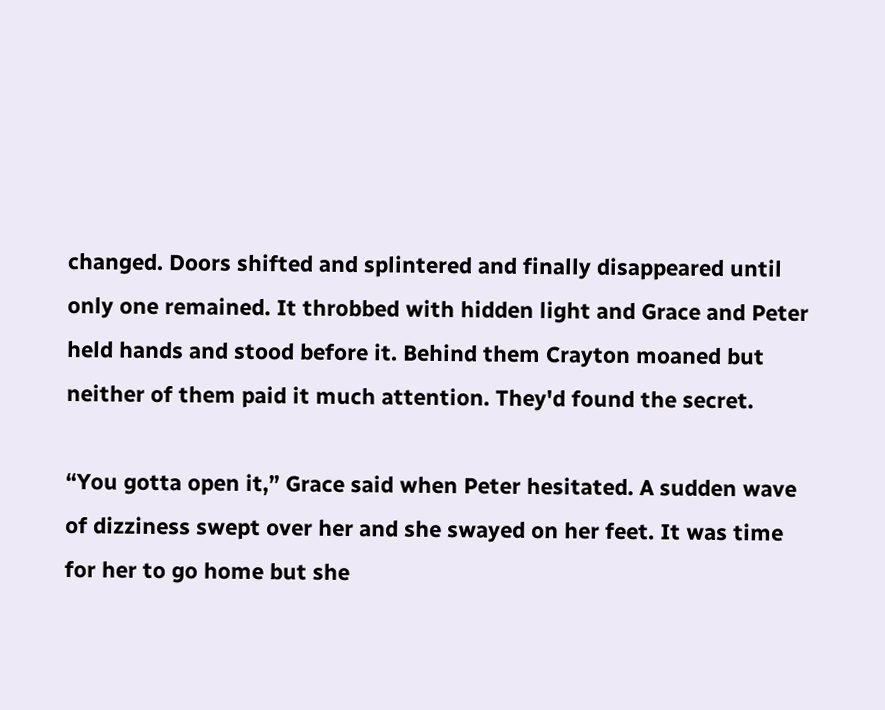changed. Doors shifted and splintered and finally disappeared until only one remained. It throbbed with hidden light and Grace and Peter held hands and stood before it. Behind them Crayton moaned but neither of them paid it much attention. They'd found the secret.

“You gotta open it,” Grace said when Peter hesitated. A sudden wave of dizziness swept over her and she swayed on her feet. It was time for her to go home but she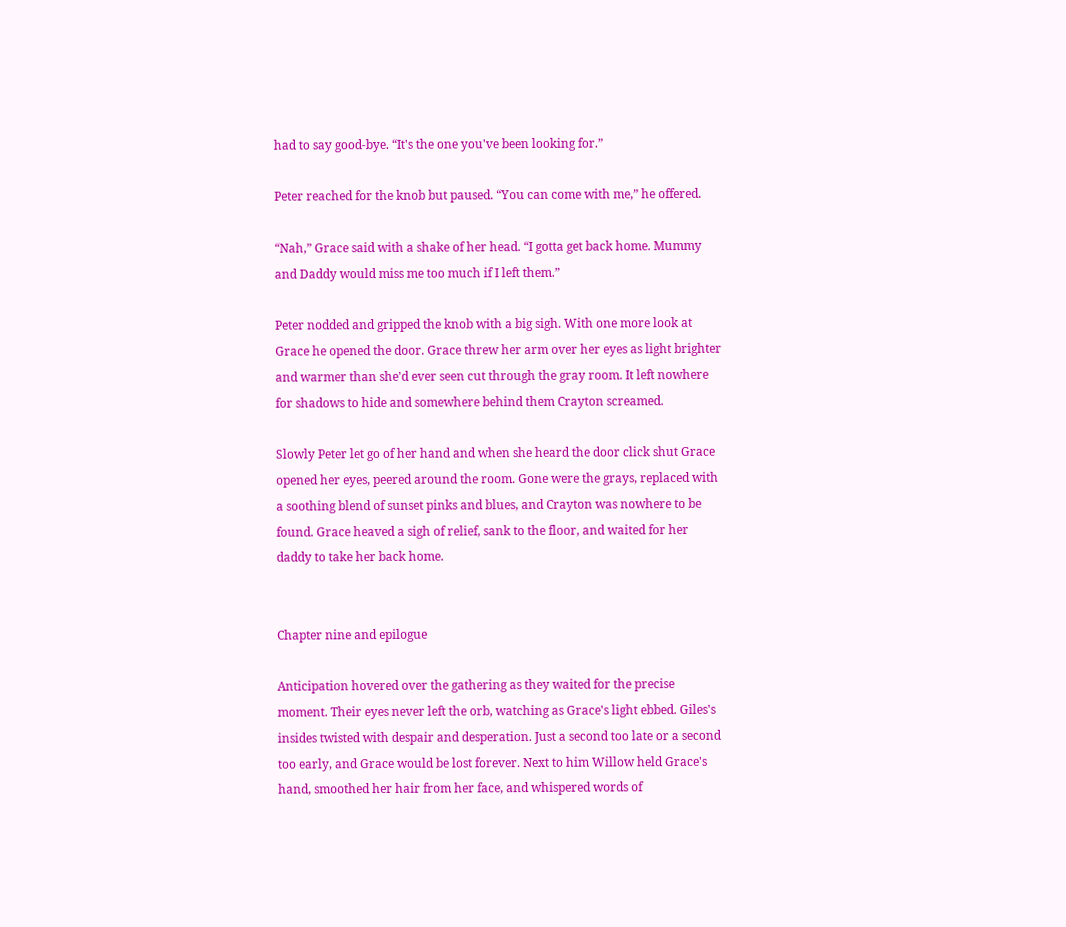had to say good-bye. “It's the one you've been looking for.”

Peter reached for the knob but paused. “You can come with me,” he offered.

“Nah,” Grace said with a shake of her head. “I gotta get back home. Mummy and Daddy would miss me too much if I left them.”

Peter nodded and gripped the knob with a big sigh. With one more look at Grace he opened the door. Grace threw her arm over her eyes as light brighter and warmer than she'd ever seen cut through the gray room. It left nowhere for shadows to hide and somewhere behind them Crayton screamed.

Slowly Peter let go of her hand and when she heard the door click shut Grace opened her eyes, peered around the room. Gone were the grays, replaced with a soothing blend of sunset pinks and blues, and Crayton was nowhere to be found. Grace heaved a sigh of relief, sank to the floor, and waited for her daddy to take her back home.


Chapter nine and epilogue

Anticipation hovered over the gathering as they waited for the precise moment. Their eyes never left the orb, watching as Grace's light ebbed. Giles's insides twisted with despair and desperation. Just a second too late or a second too early, and Grace would be lost forever. Next to him Willow held Grace's hand, smoothed her hair from her face, and whispered words of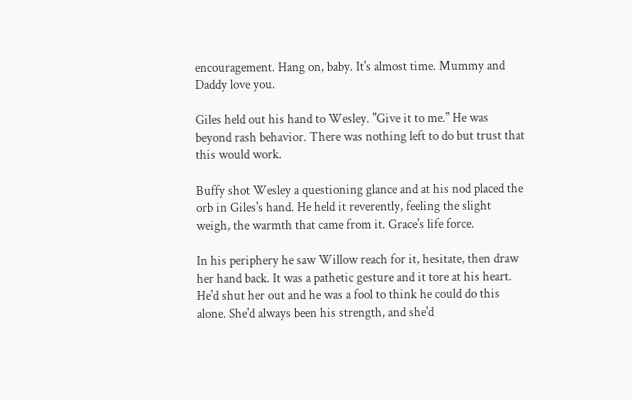encouragement. Hang on, baby. It's almost time. Mummy and Daddy love you.

Giles held out his hand to Wesley. "Give it to me." He was beyond rash behavior. There was nothing left to do but trust that this would work.

Buffy shot Wesley a questioning glance and at his nod placed the orb in Giles's hand. He held it reverently, feeling the slight weigh, the warmth that came from it. Grace's life force.

In his periphery he saw Willow reach for it, hesitate, then draw her hand back. It was a pathetic gesture and it tore at his heart. He'd shut her out and he was a fool to think he could do this alone. She'd always been his strength, and she'd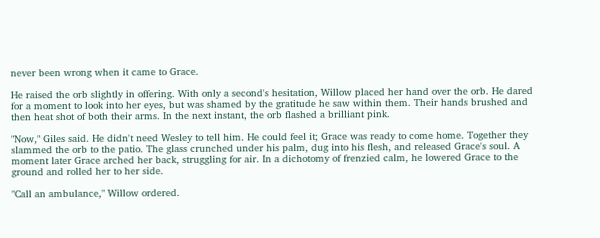never been wrong when it came to Grace.

He raised the orb slightly in offering. With only a second's hesitation, Willow placed her hand over the orb. He dared for a moment to look into her eyes, but was shamed by the gratitude he saw within them. Their hands brushed and then heat shot of both their arms. In the next instant, the orb flashed a brilliant pink.

"Now," Giles said. He didn't need Wesley to tell him. He could feel it; Grace was ready to come home. Together they slammed the orb to the patio. The glass crunched under his palm, dug into his flesh, and released Grace's soul. A moment later Grace arched her back, struggling for air. In a dichotomy of frenzied calm, he lowered Grace to the ground and rolled her to her side.

"Call an ambulance," Willow ordered.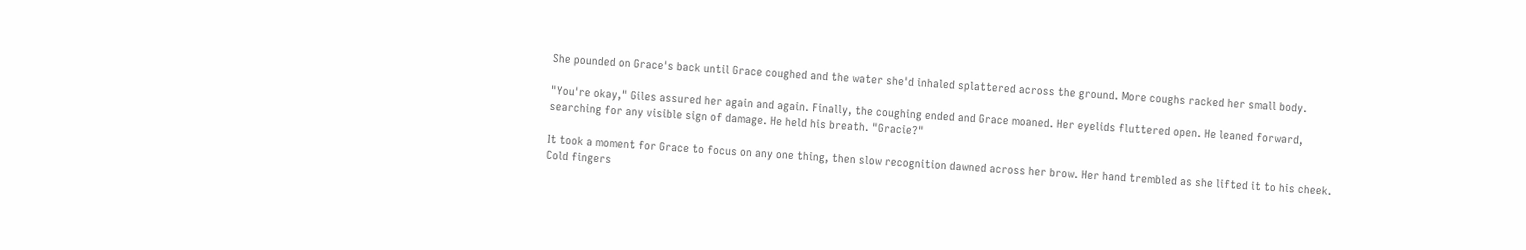She pounded on Grace's back until Grace coughed and the water she'd inhaled splattered across the ground. More coughs racked her small body.

"You're okay," Giles assured her again and again. Finally, the coughing ended and Grace moaned. Her eyelids fluttered open. He leaned forward, searching for any visible sign of damage. He held his breath. "Gracie?"

It took a moment for Grace to focus on any one thing, then slow recognition dawned across her brow. Her hand trembled as she lifted it to his cheek. Cold fingers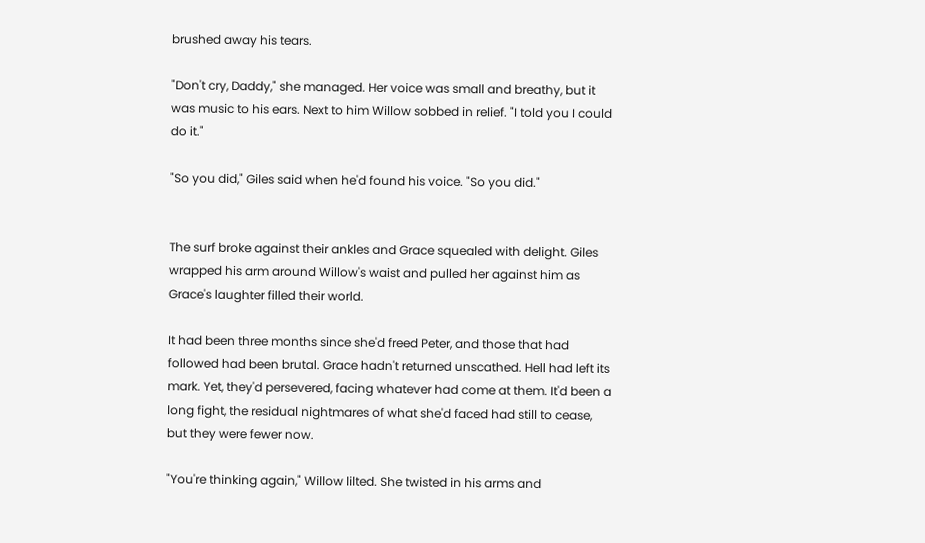brushed away his tears.

"Don't cry, Daddy," she managed. Her voice was small and breathy, but it was music to his ears. Next to him Willow sobbed in relief. "I told you I could do it."

"So you did," Giles said when he'd found his voice. "So you did."


The surf broke against their ankles and Grace squealed with delight. Giles wrapped his arm around Willow's waist and pulled her against him as Grace's laughter filled their world.

It had been three months since she'd freed Peter, and those that had followed had been brutal. Grace hadn't returned unscathed. Hell had left its mark. Yet, they'd persevered, facing whatever had come at them. It'd been a long fight, the residual nightmares of what she'd faced had still to cease, but they were fewer now.

"You're thinking again," Willow lilted. She twisted in his arms and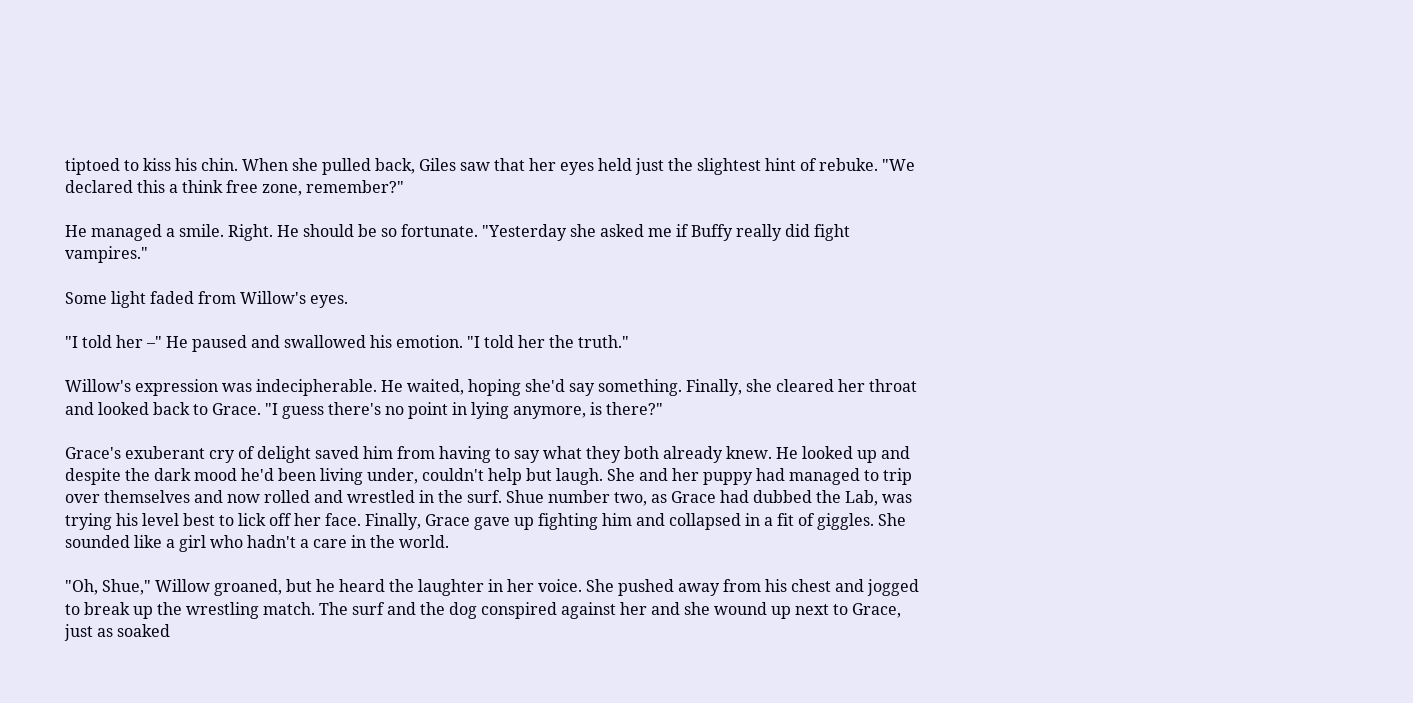tiptoed to kiss his chin. When she pulled back, Giles saw that her eyes held just the slightest hint of rebuke. "We declared this a think free zone, remember?"

He managed a smile. Right. He should be so fortunate. "Yesterday she asked me if Buffy really did fight vampires."

Some light faded from Willow's eyes.

"I told her –" He paused and swallowed his emotion. "I told her the truth."

Willow's expression was indecipherable. He waited, hoping she'd say something. Finally, she cleared her throat and looked back to Grace. "I guess there's no point in lying anymore, is there?"

Grace's exuberant cry of delight saved him from having to say what they both already knew. He looked up and despite the dark mood he'd been living under, couldn't help but laugh. She and her puppy had managed to trip over themselves and now rolled and wrestled in the surf. Shue number two, as Grace had dubbed the Lab, was trying his level best to lick off her face. Finally, Grace gave up fighting him and collapsed in a fit of giggles. She sounded like a girl who hadn't a care in the world.

"Oh, Shue," Willow groaned, but he heard the laughter in her voice. She pushed away from his chest and jogged to break up the wrestling match. The surf and the dog conspired against her and she wound up next to Grace, just as soaked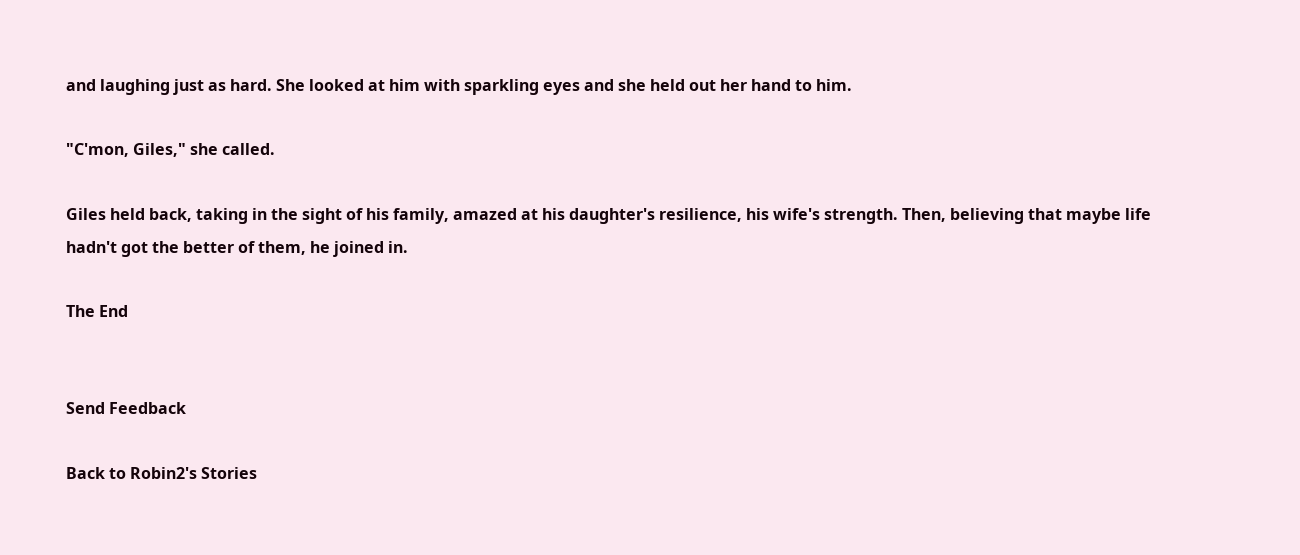and laughing just as hard. She looked at him with sparkling eyes and she held out her hand to him.

"C'mon, Giles," she called.

Giles held back, taking in the sight of his family, amazed at his daughter's resilience, his wife's strength. Then, believing that maybe life hadn't got the better of them, he joined in.

The End


Send Feedback

Back to Robin2's Stories